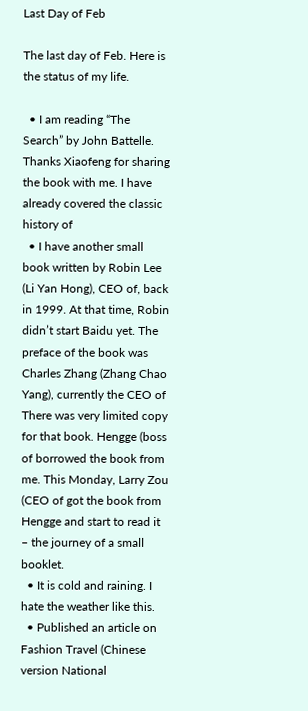Last Day of Feb

The last day of Feb. Here is the status of my life.

  • I am reading “The Search” by John Battelle. Thanks Xiaofeng for sharing the book with me. I have already covered the classic history of
  • I have another small book written by Robin Lee (Li Yan Hong), CEO of, back in 1999. At that time, Robin didn’t start Baidu yet. The preface of the book was Charles Zhang (Zhang Chao Yang), currently the CEO of There was very limited copy for that book. Hengge (boss of borrowed the book from me. This Monday, Larry Zou (CEO of got the book from Hengge and start to read it – the journey of a small booklet.
  • It is cold and raining. I hate the weather like this.
  • Published an article on Fashion Travel (Chinese version National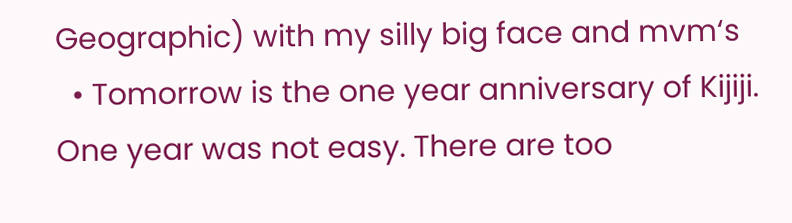Geographic) with my silly big face and mvm‘s
  • Tomorrow is the one year anniversary of Kijiji. One year was not easy. There are too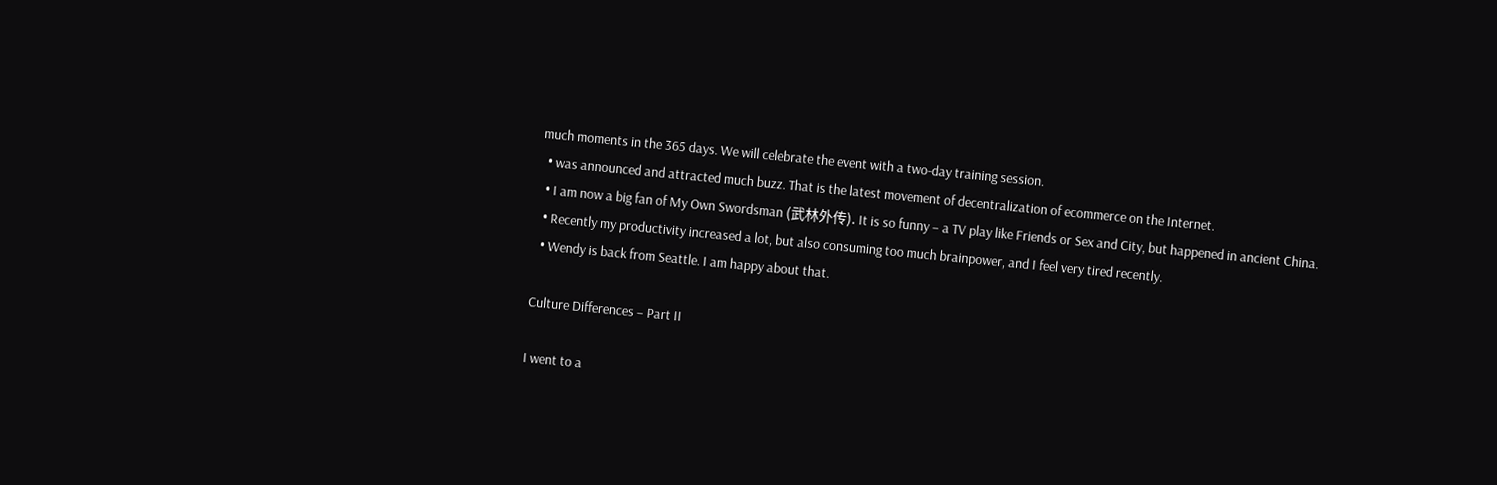much moments in the 365 days. We will celebrate the event with a two-day training session.
  • was announced and attracted much buzz. That is the latest movement of decentralization of ecommerce on the Internet.
  • I am now a big fan of My Own Swordsman (武林外传). It is so funny – a TV play like Friends or Sex and City, but happened in ancient China.
  • Recently my productivity increased a lot, but also consuming too much brainpower, and I feel very tired recently.
  • Wendy is back from Seattle. I am happy about that.

Culture Differences – Part II

I went to a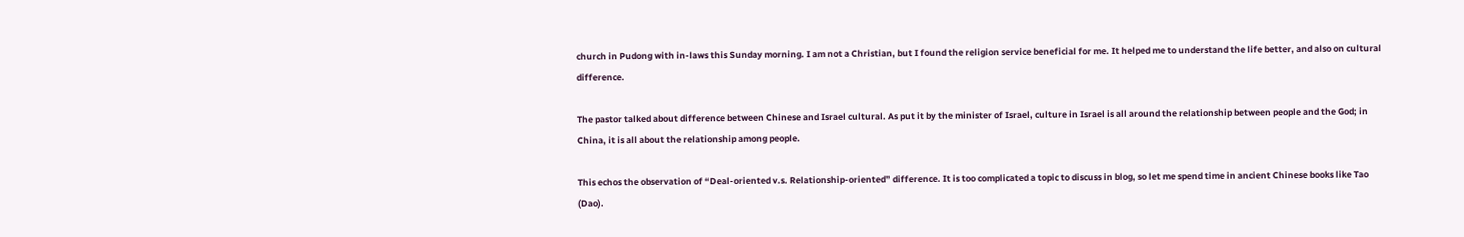church in Pudong with in-laws this Sunday morning. I am not a Christian, but I found the religion service beneficial for me. It helped me to understand the life better, and also on cultural difference.

The pastor talked about difference between Chinese and Israel cultural. As put it by the minister of Israel, culture in Israel is all around the relationship between people and the God; in China, it is all about the relationship among people.

This echos the observation of “Deal-oriented v.s. Relationship-oriented” difference. It is too complicated a topic to discuss in blog, so let me spend time in ancient Chinese books like Tao (Dao).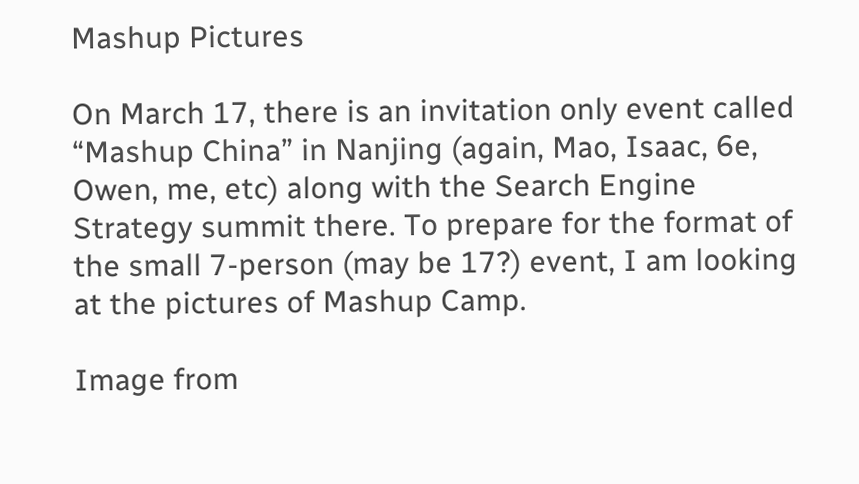Mashup Pictures

On March 17, there is an invitation only event called “Mashup China” in Nanjing (again, Mao, Isaac, 6e, Owen, me, etc) along with the Search Engine Strategy summit there. To prepare for the format of the small 7-person (may be 17?) event, I am looking at the pictures of Mashup Camp.

Image from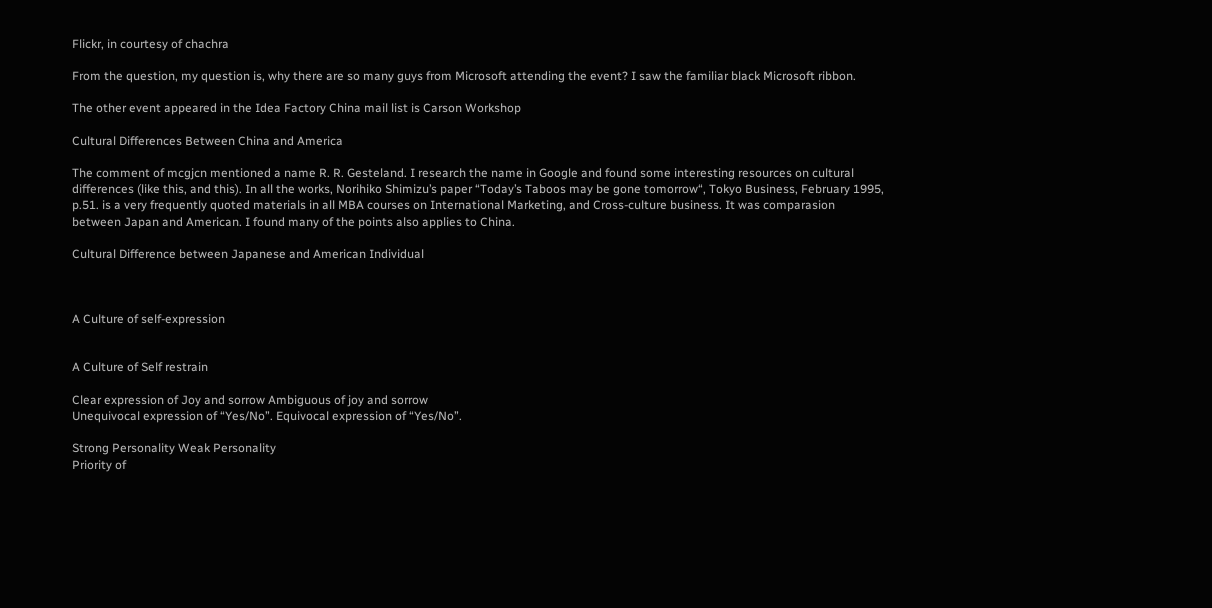Flickr, in courtesy of chachra

From the question, my question is, why there are so many guys from Microsoft attending the event? I saw the familiar black Microsoft ribbon.

The other event appeared in the Idea Factory China mail list is Carson Workshop

Cultural Differences Between China and America

The comment of mcgjcn mentioned a name R. R. Gesteland. I research the name in Google and found some interesting resources on cultural differences (like this, and this). In all the works, Norihiko Shimizu’s paper “Today’s Taboos may be gone tomorrow“, Tokyo Business, February 1995, p.51. is a very frequently quoted materials in all MBA courses on International Marketing, and Cross-culture business. It was comparasion between Japan and American. I found many of the points also applies to China.

Cultural Difference between Japanese and American Individual



A Culture of self-expression


A Culture of Self restrain

Clear expression of Joy and sorrow Ambiguous of joy and sorrow
Unequivocal expression of “Yes/No”. Equivocal expression of “Yes/No”.

Strong Personality Weak Personality
Priority of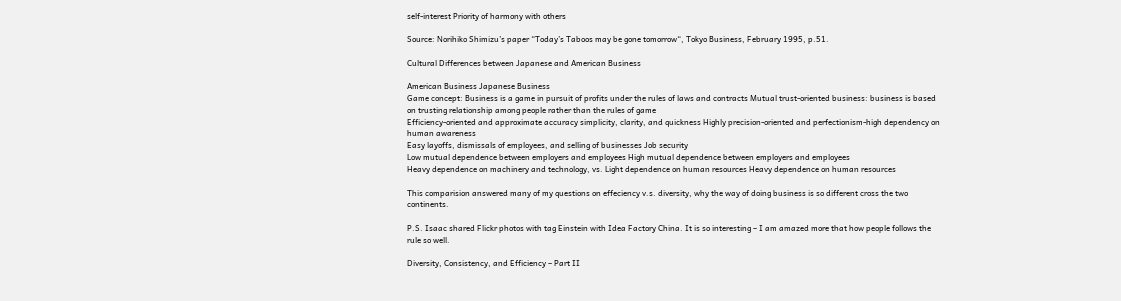self-interest Priority of harmony with others

Source: Norihiko Shimizu’s paper “Today’s Taboos may be gone tomorrow“, Tokyo Business, February 1995, p.51.

Cultural Differences between Japanese and American Business

American Business Japanese Business
Game concept: Business is a game in pursuit of profits under the rules of laws and contracts Mutual trust-oriented business: business is based on trusting relationship among people rather than the rules of game
Efficiency-oriented and approximate accuracy simplicity, clarity, and quickness Highly precision-oriented and perfectionism-high dependency on human awareness
Easy layoffs, dismissals of employees, and selling of businesses Job security
Low mutual dependence between employers and employees High mutual dependence between employers and employees
Heavy dependence on machinery and technology, vs. Light dependence on human resources Heavy dependence on human resources

This comparision answered many of my questions on effeciency v.s. diversity, why the way of doing business is so different cross the two continents.

P.S. Isaac shared Flickr photos with tag Einstein with Idea Factory China. It is so interesting – I am amazed more that how people follows the rule so well.

Diversity, Consistency, and Efficiency – Part II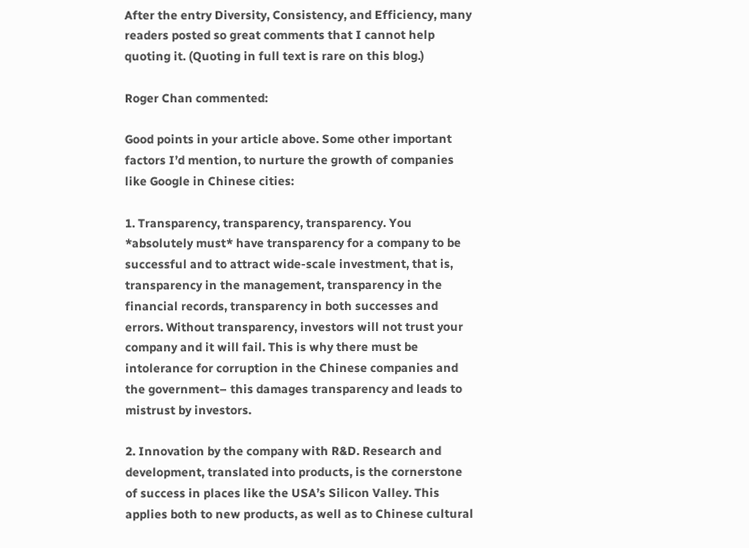After the entry Diversity, Consistency, and Efficiency, many readers posted so great comments that I cannot help quoting it. (Quoting in full text is rare on this blog.)

Roger Chan commented:

Good points in your article above. Some other important factors I’d mention, to nurture the growth of companies like Google in Chinese cities:

1. Transparency, transparency, transparency. You *absolutely must* have transparency for a company to be successful and to attract wide-scale investment, that is, transparency in the management, transparency in the financial records, transparency in both successes and errors. Without transparency, investors will not trust your company and it will fail. This is why there must be intolerance for corruption in the Chinese companies and the government– this damages transparency and leads to mistrust by investors.

2. Innovation by the company with R&D. Research and development, translated into products, is the cornerstone of success in places like the USA’s Silicon Valley. This applies both to new products, as well as to Chinese cultural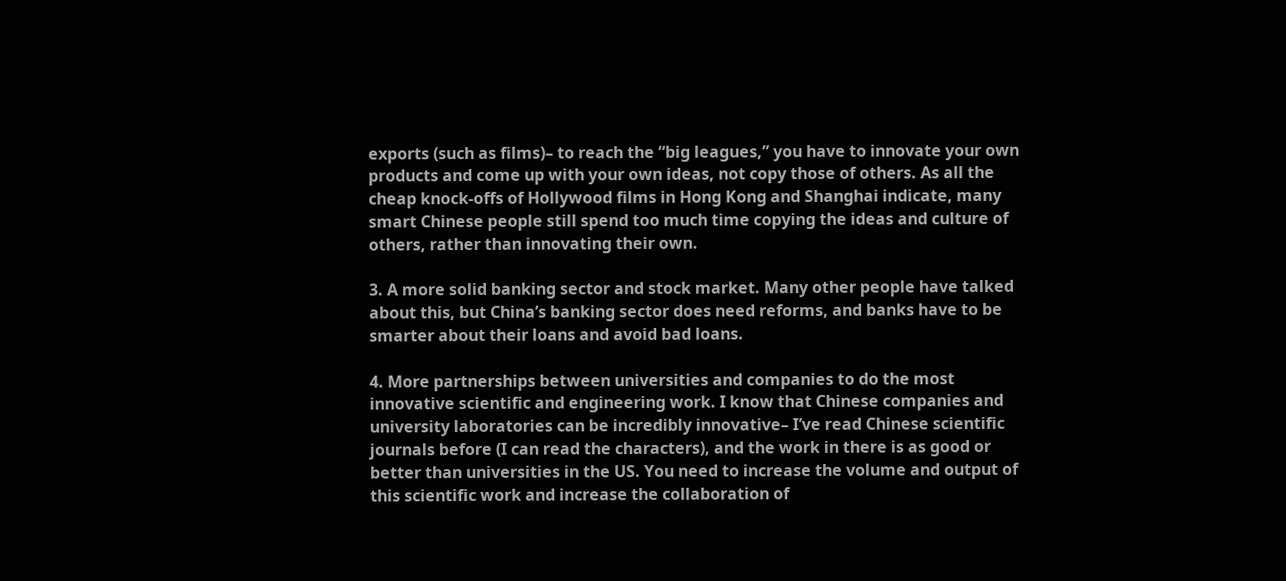exports (such as films)– to reach the “big leagues,” you have to innovate your own products and come up with your own ideas, not copy those of others. As all the cheap knock-offs of Hollywood films in Hong Kong and Shanghai indicate, many smart Chinese people still spend too much time copying the ideas and culture of others, rather than innovating their own.

3. A more solid banking sector and stock market. Many other people have talked about this, but China’s banking sector does need reforms, and banks have to be smarter about their loans and avoid bad loans.

4. More partnerships between universities and companies to do the most innovative scientific and engineering work. I know that Chinese companies and university laboratories can be incredibly innovative– I’ve read Chinese scientific journals before (I can read the characters), and the work in there is as good or better than universities in the US. You need to increase the volume and output of this scientific work and increase the collaboration of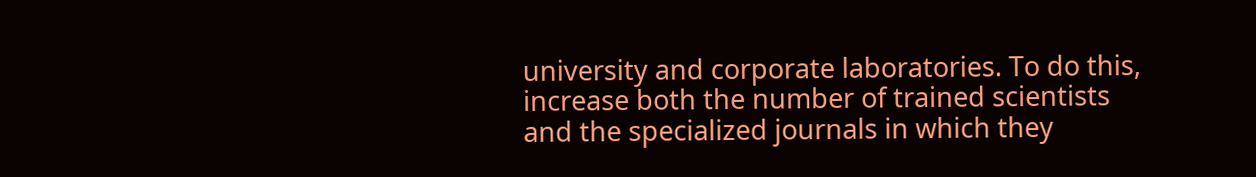university and corporate laboratories. To do this, increase both the number of trained scientists and the specialized journals in which they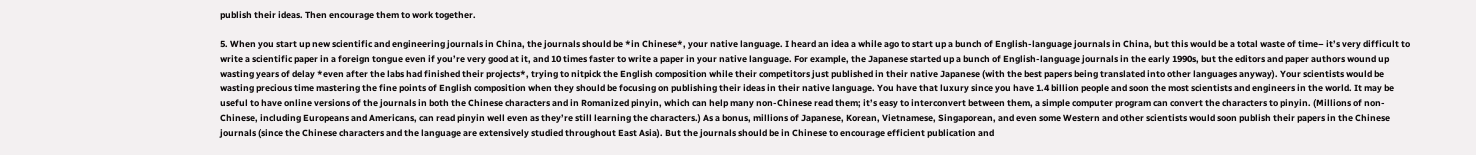publish their ideas. Then encourage them to work together.

5. When you start up new scientific and engineering journals in China, the journals should be *in Chinese*, your native language. I heard an idea a while ago to start up a bunch of English-language journals in China, but this would be a total waste of time– it’s very difficult to write a scientific paper in a foreign tongue even if you’re very good at it, and 10 times faster to write a paper in your native language. For example, the Japanese started up a bunch of English-language journals in the early 1990s, but the editors and paper authors wound up wasting years of delay *even after the labs had finished their projects*, trying to nitpick the English composition while their competitors just published in their native Japanese (with the best papers being translated into other languages anyway). Your scientists would be wasting precious time mastering the fine points of English composition when they should be focusing on publishing their ideas in their native language. You have that luxury since you have 1.4 billion people and soon the most scientists and engineers in the world. It may be useful to have online versions of the journals in both the Chinese characters and in Romanized pinyin, which can help many non-Chinese read them; it’s easy to interconvert between them, a simple computer program can convert the characters to pinyin. (Millions of non-Chinese, including Europeans and Americans, can read pinyin well even as they’re still learning the characters.) As a bonus, millions of Japanese, Korean, Vietnamese, Singaporean, and even some Western and other scientists would soon publish their papers in the Chinese journals (since the Chinese characters and the language are extensively studied throughout East Asia). But the journals should be in Chinese to encourage efficient publication and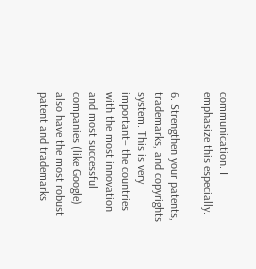communication. I emphasize this especially.

6. Strengthen your patents, trademarks, and copyrights system. This is very important– the countries with the most innovation and most successful companies (like Google) also have the most robust patent and trademarks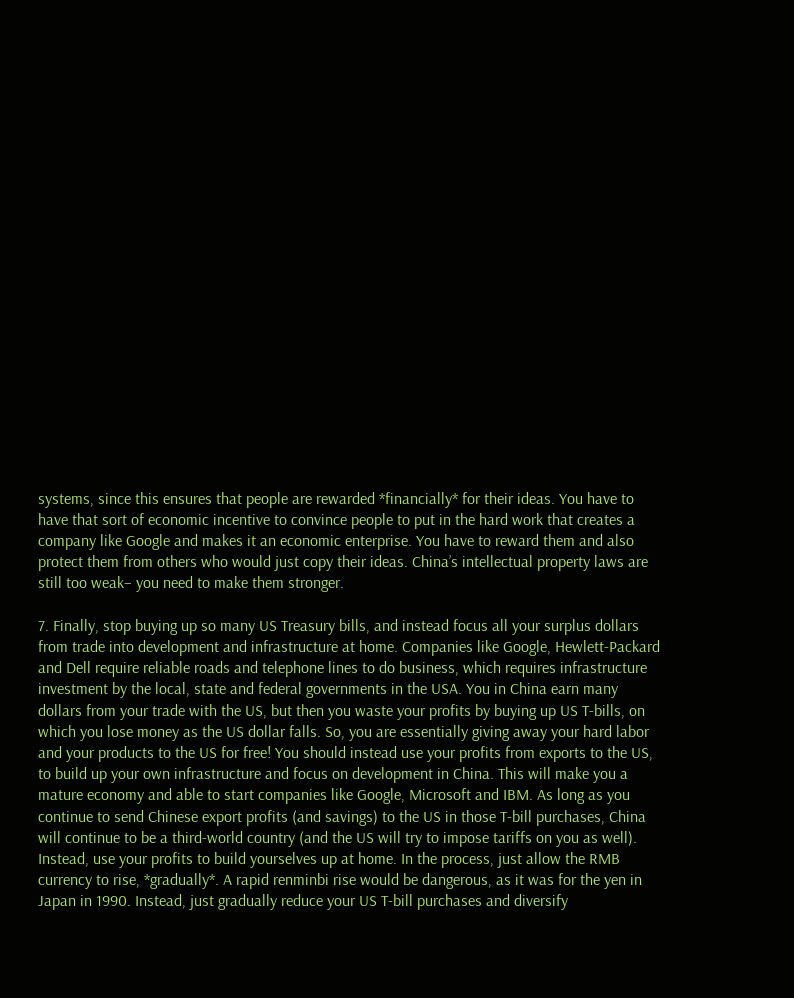systems, since this ensures that people are rewarded *financially* for their ideas. You have to have that sort of economic incentive to convince people to put in the hard work that creates a company like Google and makes it an economic enterprise. You have to reward them and also protect them from others who would just copy their ideas. China’s intellectual property laws are still too weak– you need to make them stronger.

7. Finally, stop buying up so many US Treasury bills, and instead focus all your surplus dollars from trade into development and infrastructure at home. Companies like Google, Hewlett-Packard and Dell require reliable roads and telephone lines to do business, which requires infrastructure investment by the local, state and federal governments in the USA. You in China earn many dollars from your trade with the US, but then you waste your profits by buying up US T-bills, on which you lose money as the US dollar falls. So, you are essentially giving away your hard labor and your products to the US for free! You should instead use your profits from exports to the US, to build up your own infrastructure and focus on development in China. This will make you a mature economy and able to start companies like Google, Microsoft and IBM. As long as you continue to send Chinese export profits (and savings) to the US in those T-bill purchases, China will continue to be a third-world country (and the US will try to impose tariffs on you as well). Instead, use your profits to build yourselves up at home. In the process, just allow the RMB currency to rise, *gradually*. A rapid renminbi rise would be dangerous, as it was for the yen in Japan in 1990. Instead, just gradually reduce your US T-bill purchases and diversify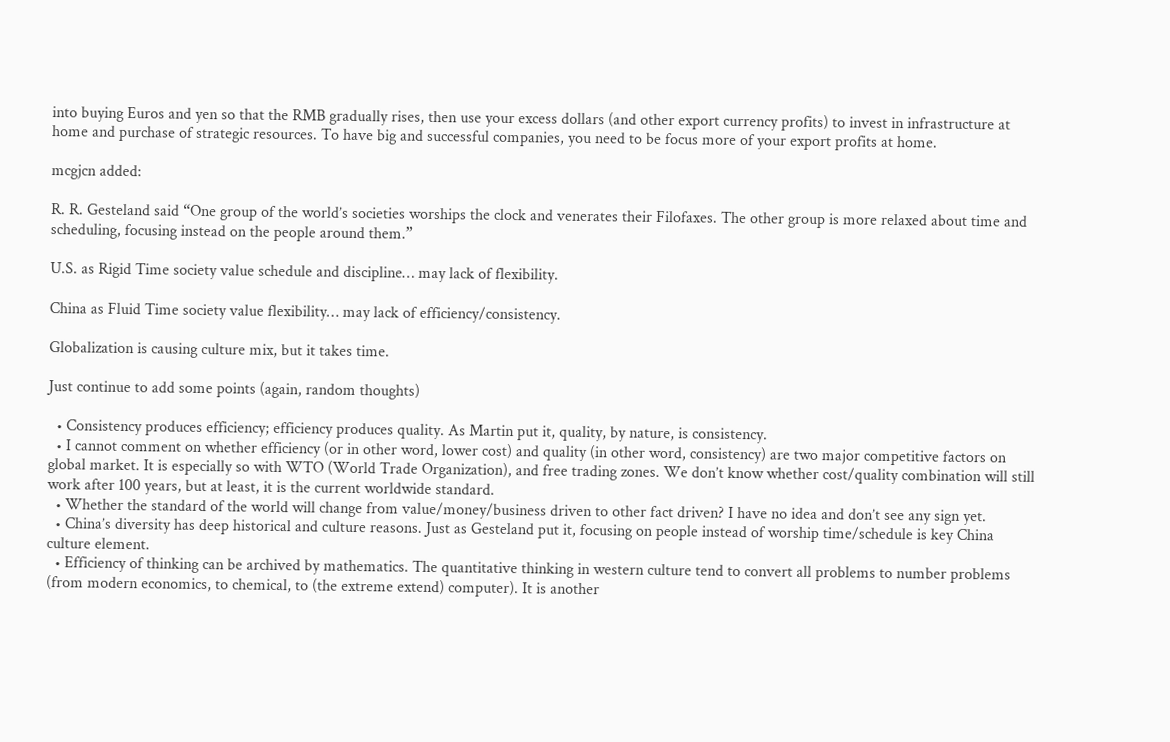into buying Euros and yen so that the RMB gradually rises, then use your excess dollars (and other export currency profits) to invest in infrastructure at home and purchase of strategic resources. To have big and successful companies, you need to be focus more of your export profits at home.

mcgjcn added:

R. R. Gesteland said “One group of the world’s societies worships the clock and venerates their Filofaxes. The other group is more relaxed about time and scheduling, focusing instead on the people around them.”

U.S. as Rigid Time society value schedule and discipline… may lack of flexibility.

China as Fluid Time society value flexibility… may lack of efficiency/consistency.

Globalization is causing culture mix, but it takes time.

Just continue to add some points (again, random thoughts)

  • Consistency produces efficiency; efficiency produces quality. As Martin put it, quality, by nature, is consistency.
  • I cannot comment on whether efficiency (or in other word, lower cost) and quality (in other word, consistency) are two major competitive factors on global market. It is especially so with WTO (World Trade Organization), and free trading zones. We don’t know whether cost/quality combination will still work after 100 years, but at least, it is the current worldwide standard.
  • Whether the standard of the world will change from value/money/business driven to other fact driven? I have no idea and don’t see any sign yet.
  • China’s diversity has deep historical and culture reasons. Just as Gesteland put it, focusing on people instead of worship time/schedule is key China culture element.
  • Efficiency of thinking can be archived by mathematics. The quantitative thinking in western culture tend to convert all problems to number problems (from modern economics, to chemical, to (the extreme extend) computer). It is another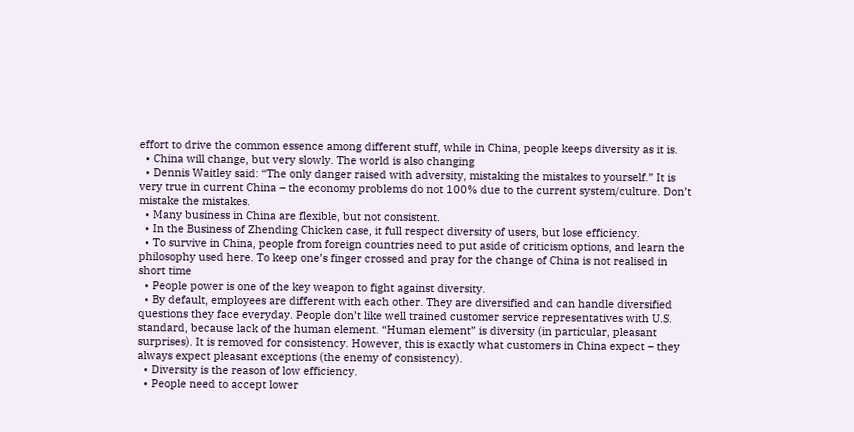effort to drive the common essence among different stuff, while in China, people keeps diversity as it is.
  • China will change, but very slowly. The world is also changing
  • Dennis Waitley said: “The only danger raised with adversity, mistaking the mistakes to yourself.” It is very true in current China – the economy problems do not 100% due to the current system/culture. Don’t mistake the mistakes.
  • Many business in China are flexible, but not consistent.
  • In the Business of Zhending Chicken case, it full respect diversity of users, but lose efficiency.
  • To survive in China, people from foreign countries need to put aside of criticism options, and learn the philosophy used here. To keep one’s finger crossed and pray for the change of China is not realised in short time
  • People power is one of the key weapon to fight against diversity.
  • By default, employees are different with each other. They are diversified and can handle diversified questions they face everyday. People don’t like well trained customer service representatives with U.S. standard, because lack of the human element. “Human element” is diversity (in particular, pleasant surprises). It is removed for consistency. However, this is exactly what customers in China expect – they always expect pleasant exceptions (the enemy of consistency).
  • Diversity is the reason of low efficiency.
  • People need to accept lower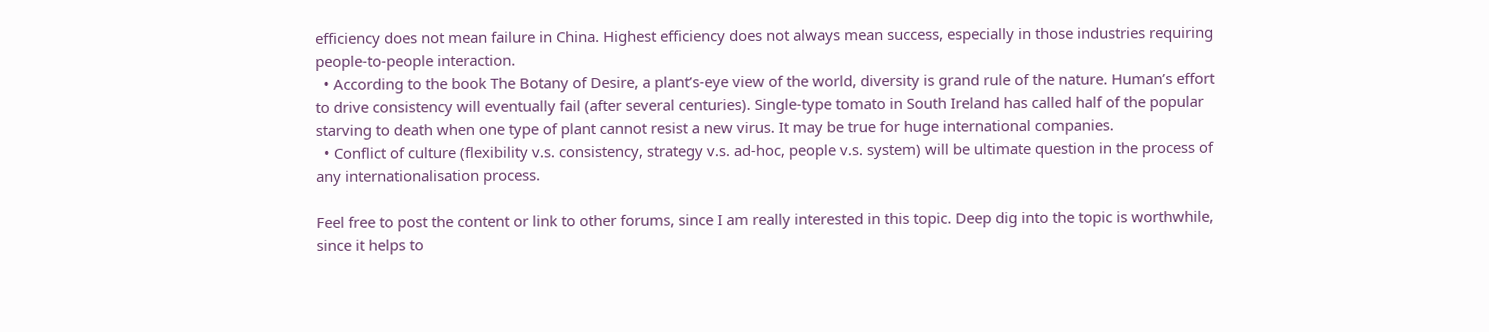efficiency does not mean failure in China. Highest efficiency does not always mean success, especially in those industries requiring people-to-people interaction.
  • According to the book The Botany of Desire, a plant’s-eye view of the world, diversity is grand rule of the nature. Human’s effort to drive consistency will eventually fail (after several centuries). Single-type tomato in South Ireland has called half of the popular starving to death when one type of plant cannot resist a new virus. It may be true for huge international companies.
  • Conflict of culture (flexibility v.s. consistency, strategy v.s. ad-hoc, people v.s. system) will be ultimate question in the process of any internationalisation process.

Feel free to post the content or link to other forums, since I am really interested in this topic. Deep dig into the topic is worthwhile, since it helps to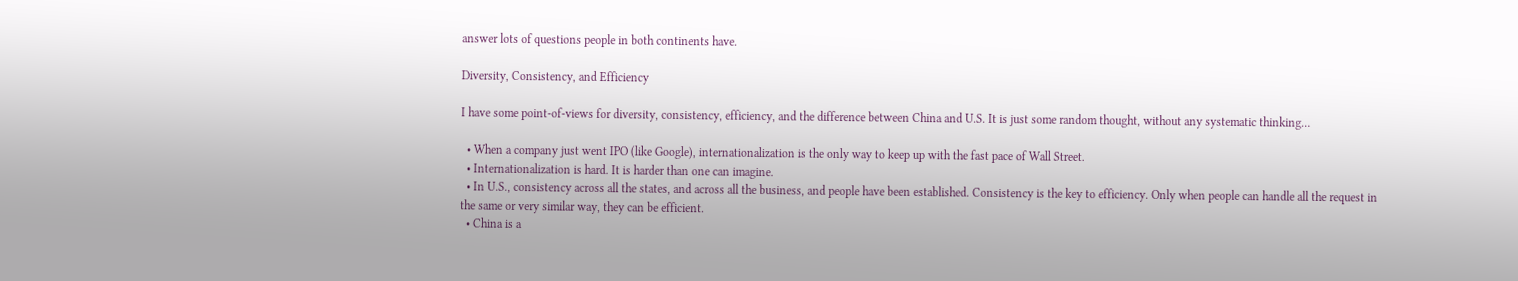answer lots of questions people in both continents have.

Diversity, Consistency, and Efficiency

I have some point-of-views for diversity, consistency, efficiency, and the difference between China and U.S. It is just some random thought, without any systematic thinking…

  • When a company just went IPO (like Google), internationalization is the only way to keep up with the fast pace of Wall Street.
  • Internationalization is hard. It is harder than one can imagine.
  • In U.S., consistency across all the states, and across all the business, and people have been established. Consistency is the key to efficiency. Only when people can handle all the request in the same or very similar way, they can be efficient.
  • China is a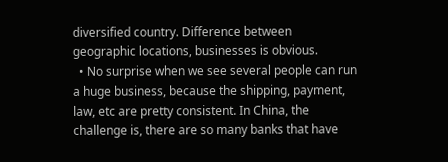diversified country. Difference between geographic locations, businesses is obvious.
  • No surprise when we see several people can run a huge business, because the shipping, payment, law, etc are pretty consistent. In China, the challenge is, there are so many banks that have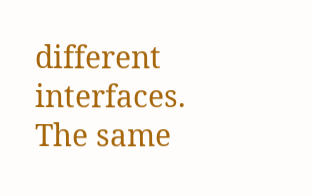different interfaces. The same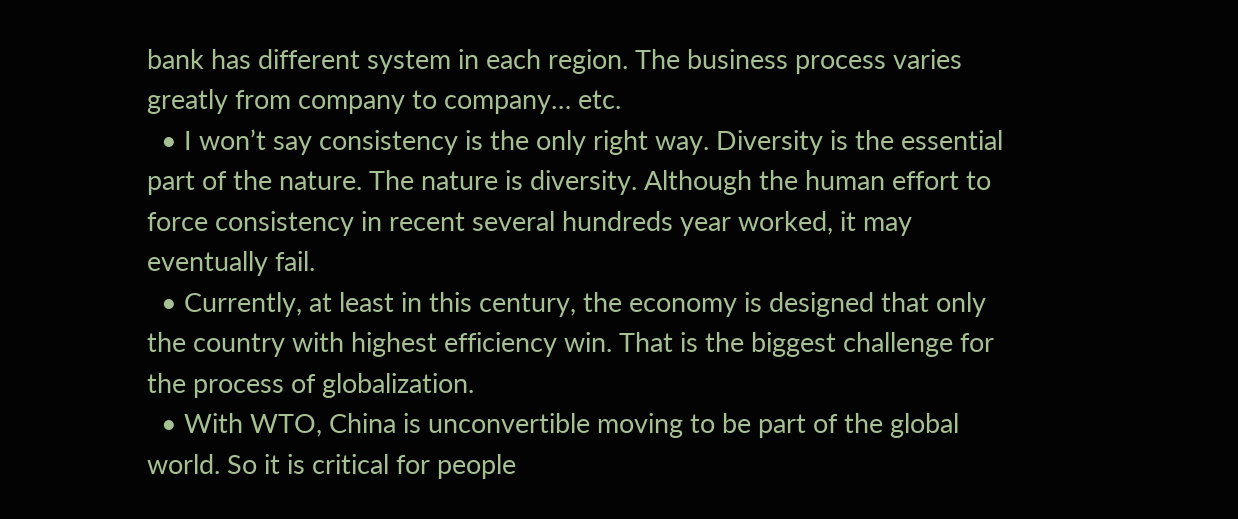bank has different system in each region. The business process varies greatly from company to company… etc.
  • I won’t say consistency is the only right way. Diversity is the essential part of the nature. The nature is diversity. Although the human effort to force consistency in recent several hundreds year worked, it may eventually fail.
  • Currently, at least in this century, the economy is designed that only the country with highest efficiency win. That is the biggest challenge for the process of globalization.
  • With WTO, China is unconvertible moving to be part of the global world. So it is critical for people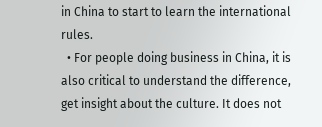in China to start to learn the international rules.
  • For people doing business in China, it is also critical to understand the difference, get insight about the culture. It does not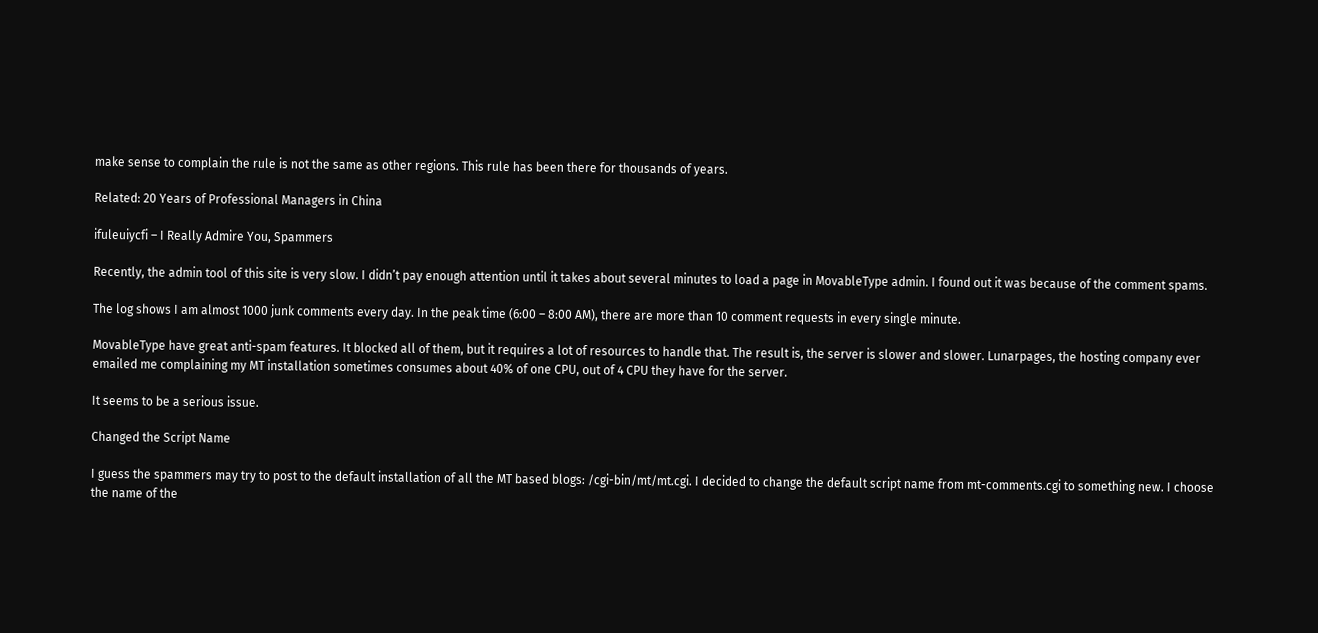make sense to complain the rule is not the same as other regions. This rule has been there for thousands of years.

Related: 20 Years of Professional Managers in China

ifuleuiycfi – I Really Admire You, Spammers

Recently, the admin tool of this site is very slow. I didn’t pay enough attention until it takes about several minutes to load a page in MovableType admin. I found out it was because of the comment spams.

The log shows I am almost 1000 junk comments every day. In the peak time (6:00 – 8:00 AM), there are more than 10 comment requests in every single minute.

MovableType have great anti-spam features. It blocked all of them, but it requires a lot of resources to handle that. The result is, the server is slower and slower. Lunarpages, the hosting company ever emailed me complaining my MT installation sometimes consumes about 40% of one CPU, out of 4 CPU they have for the server.

It seems to be a serious issue.

Changed the Script Name

I guess the spammers may try to post to the default installation of all the MT based blogs: /cgi-bin/mt/mt.cgi. I decided to change the default script name from mt-comments.cgi to something new. I choose the name of the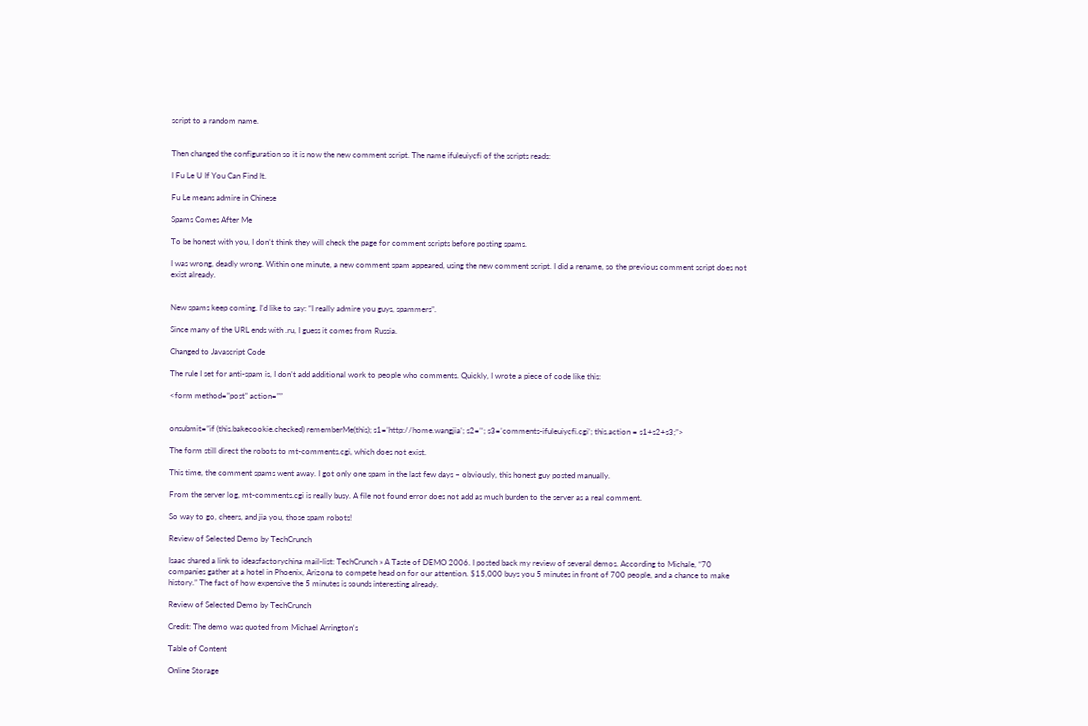script to a random name.


Then changed the configuration so it is now the new comment script. The name ifuleuiycfi of the scripts reads:

I Fu Le U If You Can Find It.

Fu Le means admire in Chinese

Spams Comes After Me

To be honest with you, I don’t think they will check the page for comment scripts before posting spams.

I was wrong, deadly wrong. Within one minute, a new comment spam appeared, using the new comment script. I did a rename, so the previous comment script does not exist already.


New spams keep coming. I’d like to say: “I really admire you guys, spammers”.

Since many of the URL ends with .ru, I guess it comes from Russia.

Changed to Javascript Code

The rule I set for anti-spam is, I don’t add additional work to people who comments. Quickly, I wrote a piece of code like this:

<form method=”post” action=””


onsubmit=”if (this.bakecookie.checked) rememberMe(this); s1=’http://home.wangjia’; s2=’‘; s3=’comments-ifuleuiycfi.cgi’; this.action = s1+s2+s3;”>

The form still direct the robots to mt-comments.cgi, which does not exist.

This time, the comment spams went away. I got only one spam in the last few days – obviously, this honest guy posted manually.

From the server log, mt-comments.cgi is really busy. A file not found error does not add as much burden to the server as a real comment.

So way to go, cheers, and jia you, those spam robots!

Review of Selected Demo by TechCrunch

Isaac shared a link to ideasfactorychina mail-list: TechCrunch » A Taste of DEMO 2006. I posted back my review of several demos. According to Michale, “70 companies gather at a hotel in Phoenix, Arizona to compete head on for our attention. $15,000 buys you 5 minutes in front of 700 people, and a chance to make history.” The fact of how expensive the 5 minutes is sounds interesting already.

Review of Selected Demo by TechCrunch

Credit: The demo was quoted from Michael Arrington‘s

Table of Content

Online Storage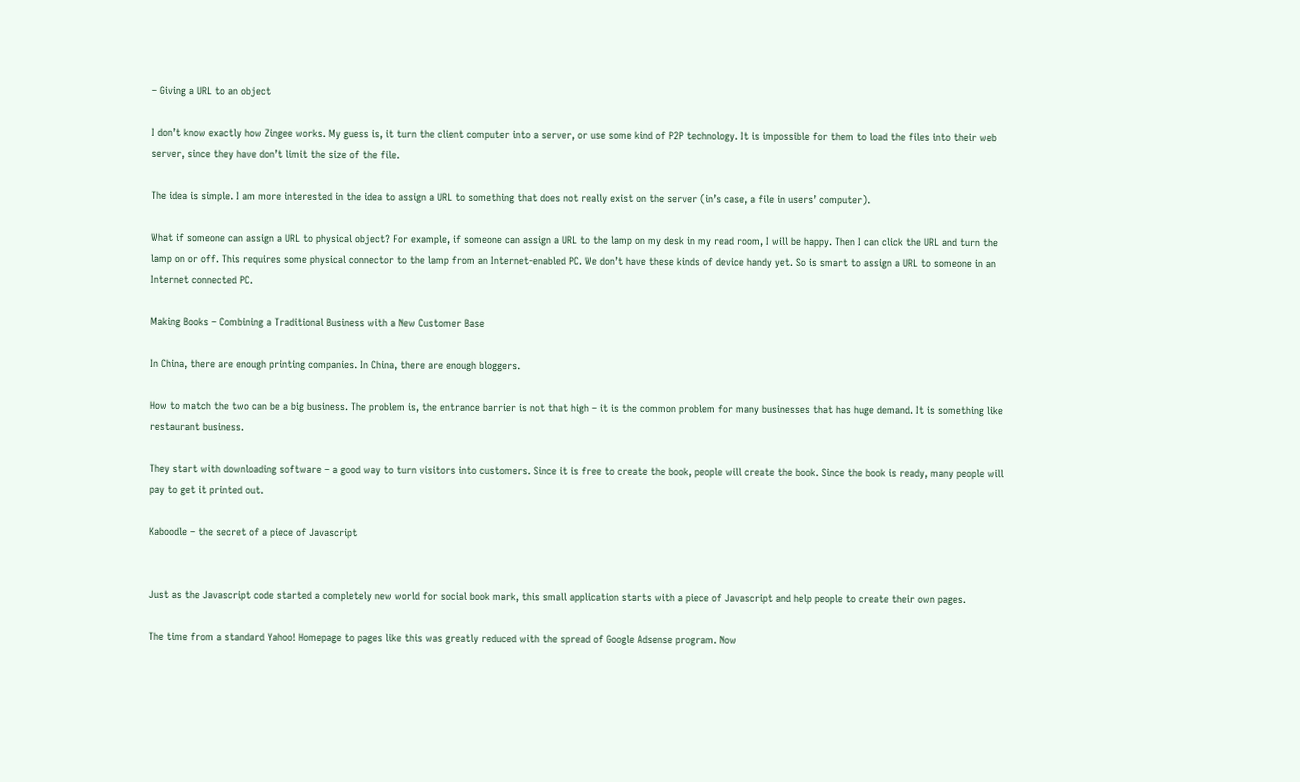– Giving a URL to an object

I don’t know exactly how Zingee works. My guess is, it turn the client computer into a server, or use some kind of P2P technology. It is impossible for them to load the files into their web server, since they have don’t limit the size of the file.

The idea is simple. I am more interested in the idea to assign a URL to something that does not really exist on the server (in’s case, a file in users’ computer).

What if someone can assign a URL to physical object? For example, if someone can assign a URL to the lamp on my desk in my read room, I will be happy. Then I can click the URL and turn the lamp on or off. This requires some physical connector to the lamp from an Internet-enabled PC. We don’t have these kinds of device handy yet. So is smart to assign a URL to someone in an Internet connected PC.

Making Books – Combining a Traditional Business with a New Customer Base

In China, there are enough printing companies. In China, there are enough bloggers.

How to match the two can be a big business. The problem is, the entrance barrier is not that high – it is the common problem for many businesses that has huge demand. It is something like restaurant business.

They start with downloading software – a good way to turn visitors into customers. Since it is free to create the book, people will create the book. Since the book is ready, many people will pay to get it printed out.

Kaboodle – the secret of a piece of Javascript


Just as the Javascript code started a completely new world for social book mark, this small application starts with a piece of Javascript and help people to create their own pages.

The time from a standard Yahoo! Homepage to pages like this was greatly reduced with the spread of Google Adsense program. Now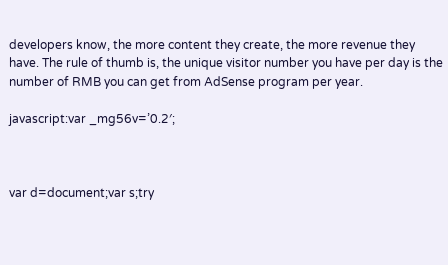developers know, the more content they create, the more revenue they have. The rule of thumb is, the unique visitor number you have per day is the number of RMB you can get from AdSense program per year.

javascript:var _mg56v=’0.2′;



var d=document;var s;try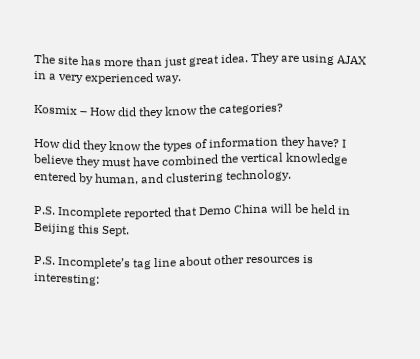The site has more than just great idea. They are using AJAX in a very experienced way.

Kosmix – How did they know the categories?

How did they know the types of information they have? I believe they must have combined the vertical knowledge entered by human, and clustering technology.

P.S. Incomplete reported that Demo China will be held in Beijing this Sept.

P.S. Incomplete’s tag line about other resources is interesting: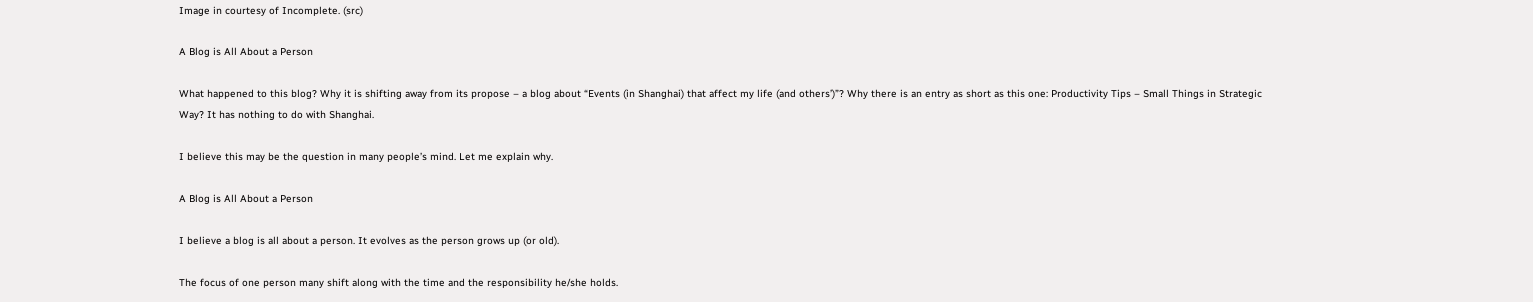Image in courtesy of Incomplete. (src)

A Blog is All About a Person

What happened to this blog? Why it is shifting away from its propose – a blog about “Events (in Shanghai) that affect my life (and others’)”? Why there is an entry as short as this one: Productivity Tips – Small Things in Strategic Way? It has nothing to do with Shanghai.

I believe this may be the question in many people’s mind. Let me explain why.

A Blog is All About a Person

I believe a blog is all about a person. It evolves as the person grows up (or old).

The focus of one person many shift along with the time and the responsibility he/she holds.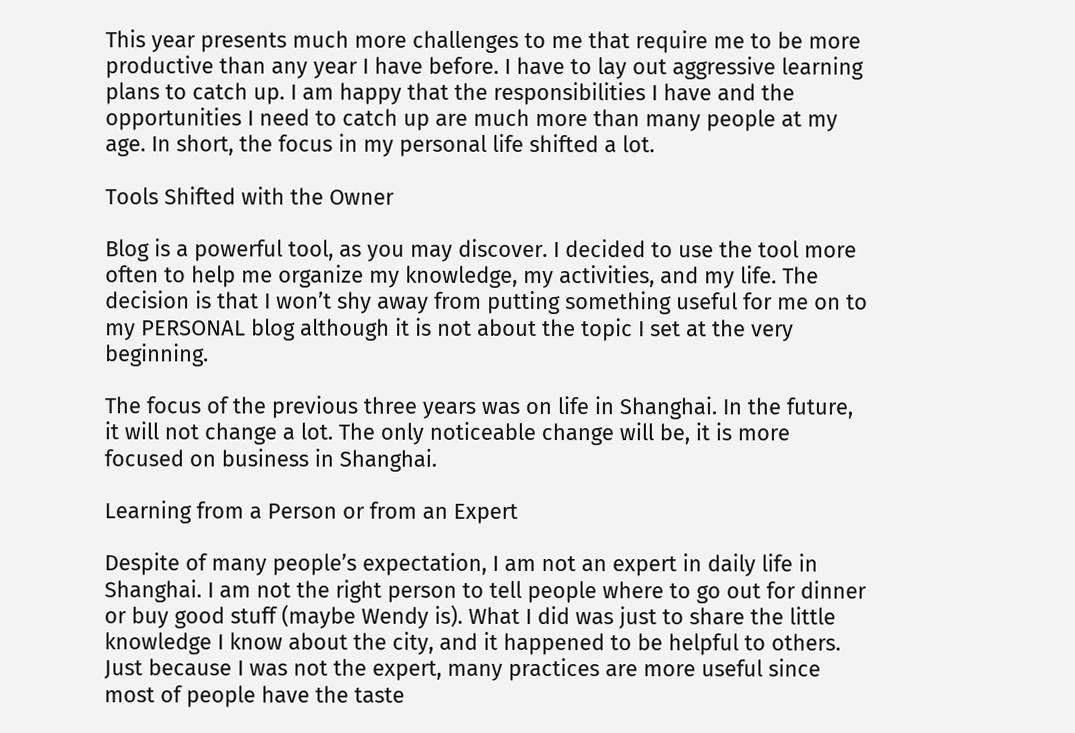This year presents much more challenges to me that require me to be more productive than any year I have before. I have to lay out aggressive learning plans to catch up. I am happy that the responsibilities I have and the opportunities I need to catch up are much more than many people at my age. In short, the focus in my personal life shifted a lot.

Tools Shifted with the Owner

Blog is a powerful tool, as you may discover. I decided to use the tool more often to help me organize my knowledge, my activities, and my life. The decision is that I won’t shy away from putting something useful for me on to my PERSONAL blog although it is not about the topic I set at the very beginning.

The focus of the previous three years was on life in Shanghai. In the future, it will not change a lot. The only noticeable change will be, it is more focused on business in Shanghai.

Learning from a Person or from an Expert

Despite of many people’s expectation, I am not an expert in daily life in Shanghai. I am not the right person to tell people where to go out for dinner or buy good stuff (maybe Wendy is). What I did was just to share the little knowledge I know about the city, and it happened to be helpful to others. Just because I was not the expert, many practices are more useful since most of people have the taste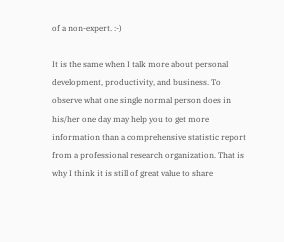of a non-expert. :-)

It is the same when I talk more about personal development, productivity, and business. To observe what one single normal person does in his/her one day may help you to get more information than a comprehensive statistic report from a professional research organization. That is why I think it is still of great value to share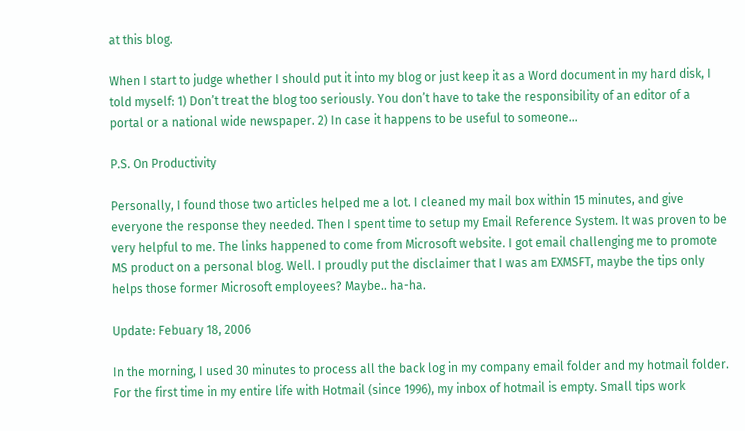at this blog.

When I start to judge whether I should put it into my blog or just keep it as a Word document in my hard disk, I told myself: 1) Don’t treat the blog too seriously. You don’t have to take the responsibility of an editor of a portal or a national wide newspaper. 2) In case it happens to be useful to someone…

P.S. On Productivity

Personally, I found those two articles helped me a lot. I cleaned my mail box within 15 minutes, and give everyone the response they needed. Then I spent time to setup my Email Reference System. It was proven to be very helpful to me. The links happened to come from Microsoft website. I got email challenging me to promote MS product on a personal blog. Well. I proudly put the disclaimer that I was am EXMSFT, maybe the tips only helps those former Microsoft employees? Maybe.. ha-ha.

Update: Febuary 18, 2006

In the morning, I used 30 minutes to process all the back log in my company email folder and my hotmail folder. For the first time in my entire life with Hotmail (since 1996), my inbox of hotmail is empty. Small tips work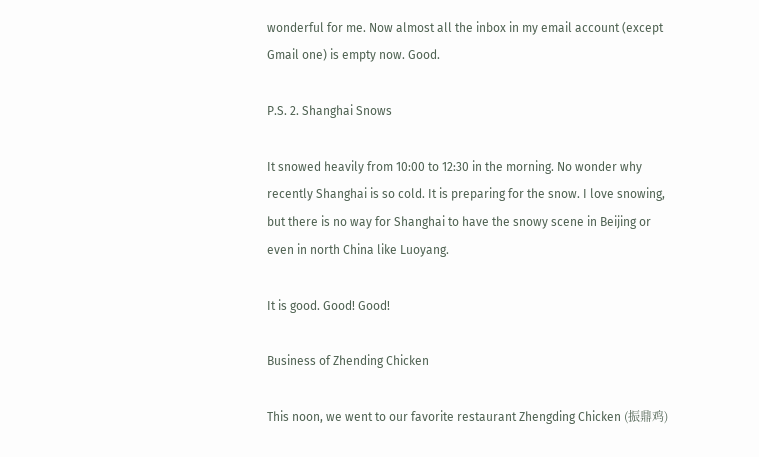wonderful for me. Now almost all the inbox in my email account (except Gmail one) is empty now. Good.

P.S. 2. Shanghai Snows

It snowed heavily from 10:00 to 12:30 in the morning. No wonder why recently Shanghai is so cold. It is preparing for the snow. I love snowing, but there is no way for Shanghai to have the snowy scene in Beijing or even in north China like Luoyang.

It is good. Good! Good!

Business of Zhending Chicken

This noon, we went to our favorite restaurant Zhengding Chicken (振鼎鸡)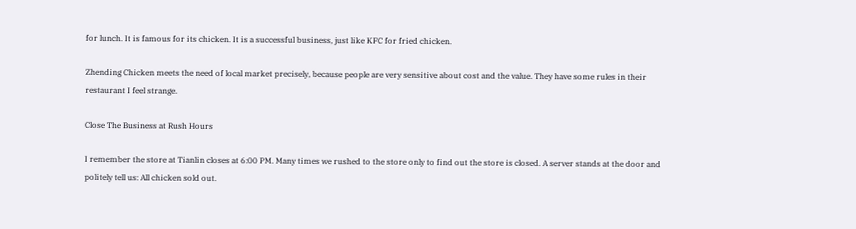for lunch. It is famous for its chicken. It is a successful business, just like KFC for fried chicken.

Zhending Chicken meets the need of local market precisely, because people are very sensitive about cost and the value. They have some rules in their restaurant I feel strange.

Close The Business at Rush Hours

I remember the store at Tianlin closes at 6:00 PM. Many times we rushed to the store only to find out the store is closed. A server stands at the door and politely tell us: All chicken sold out.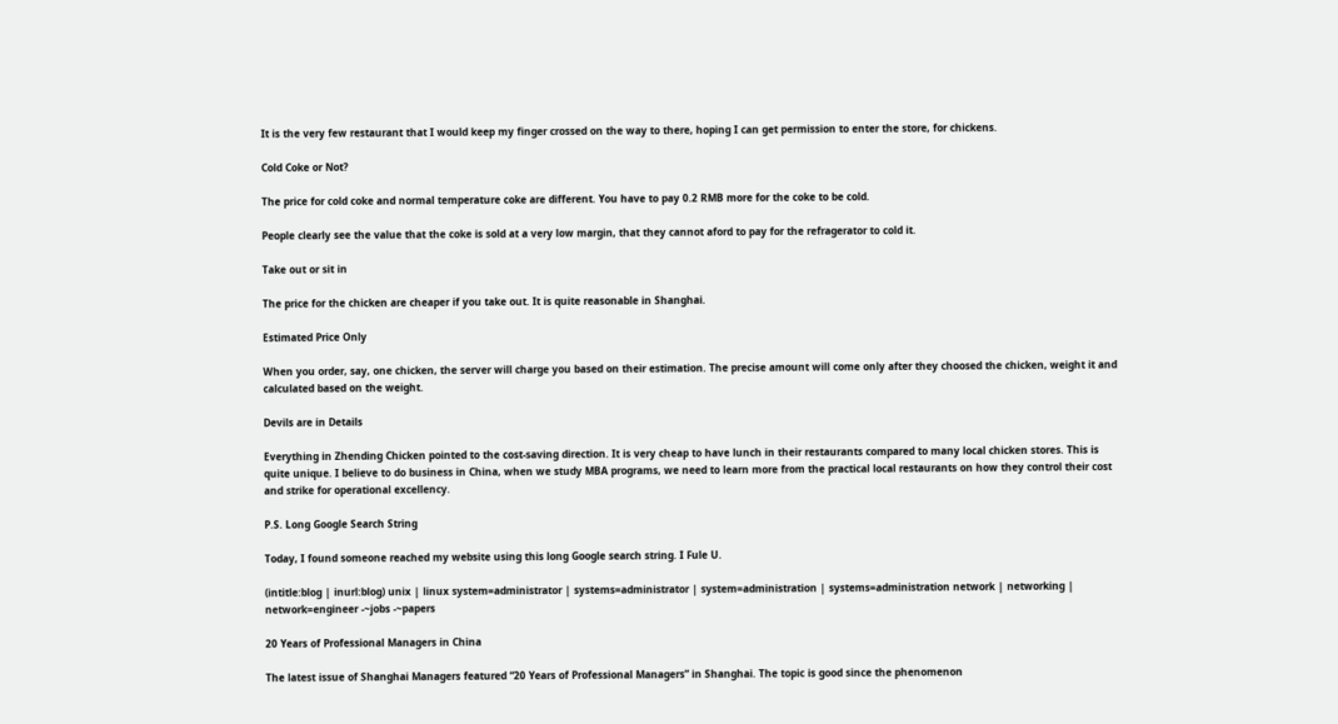It is the very few restaurant that I would keep my finger crossed on the way to there, hoping I can get permission to enter the store, for chickens.

Cold Coke or Not?

The price for cold coke and normal temperature coke are different. You have to pay 0.2 RMB more for the coke to be cold.

People clearly see the value that the coke is sold at a very low margin, that they cannot aford to pay for the refragerator to cold it.

Take out or sit in

The price for the chicken are cheaper if you take out. It is quite reasonable in Shanghai.

Estimated Price Only

When you order, say, one chicken, the server will charge you based on their estimation. The precise amount will come only after they choosed the chicken, weight it and calculated based on the weight.

Devils are in Details

Everything in Zhending Chicken pointed to the cost-saving direction. It is very cheap to have lunch in their restaurants compared to many local chicken stores. This is quite unique. I believe to do business in China, when we study MBA programs, we need to learn more from the practical local restaurants on how they control their cost and strike for operational excellency.

P.S. Long Google Search String

Today, I found someone reached my website using this long Google search string. I Fule U.

(intitle:blog | inurl:blog) unix | linux system=administrator | systems=administrator | system=administration | systems=administration network | networking | network=engineer -~jobs -~papers

20 Years of Professional Managers in China

The latest issue of Shanghai Managers featured “20 Years of Professional Managers” in Shanghai. The topic is good since the phenomenon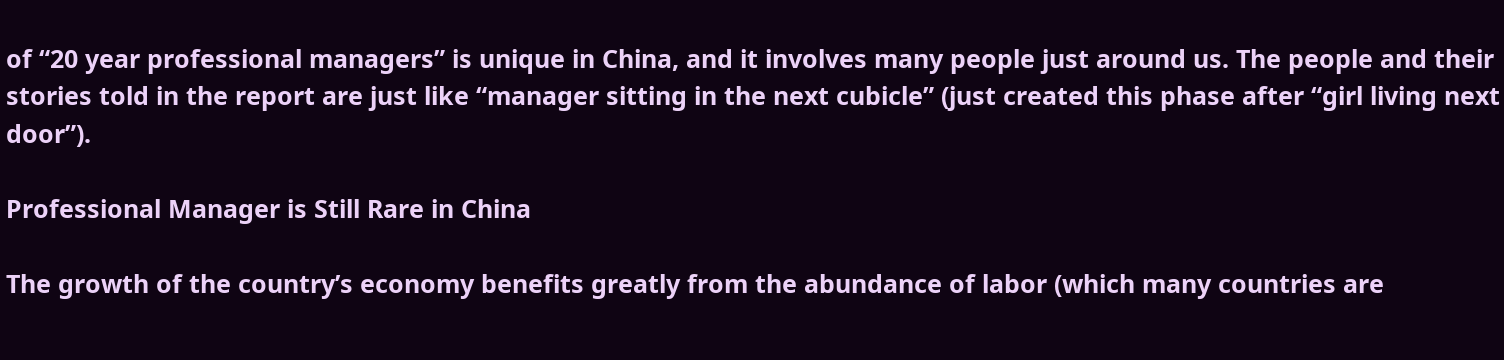of “20 year professional managers” is unique in China, and it involves many people just around us. The people and their stories told in the report are just like “manager sitting in the next cubicle” (just created this phase after “girl living next door”).

Professional Manager is Still Rare in China

The growth of the country’s economy benefits greatly from the abundance of labor (which many countries are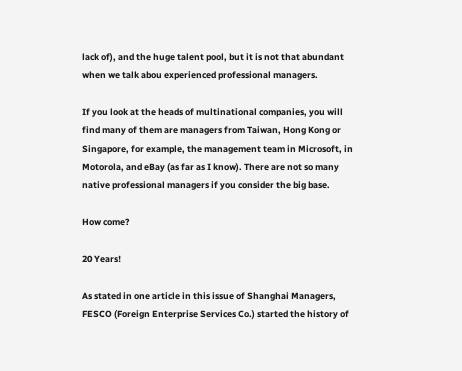lack of), and the huge talent pool, but it is not that abundant when we talk abou experienced professional managers.

If you look at the heads of multinational companies, you will find many of them are managers from Taiwan, Hong Kong or Singapore, for example, the management team in Microsoft, in Motorola, and eBay (as far as I know). There are not so many native professional managers if you consider the big base.

How come?

20 Years!

As stated in one article in this issue of Shanghai Managers, FESCO (Foreign Enterprise Services Co.) started the history of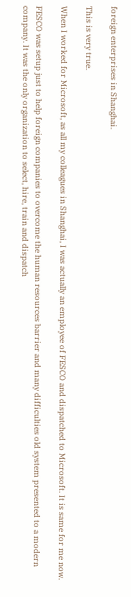foreign enterprises in Shanghai.

This is very true.

When I worked for Microsoft, as all my colleagues in Shanghai, I was actually an employee of FESCO and dispatched to Microsoft. It is same for me now.

FESCO was setup just to help foreign companies to overcome the human resources barrier and many difficulties old system presented to a modern company. It was the only organization to select, hire, train and dispatch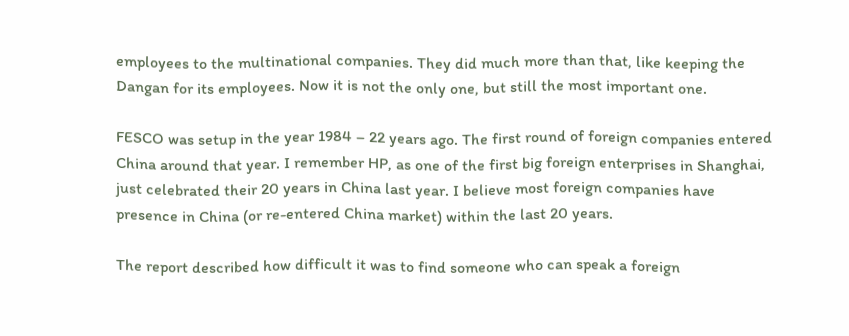employees to the multinational companies. They did much more than that, like keeping the Dangan for its employees. Now it is not the only one, but still the most important one.

FESCO was setup in the year 1984 – 22 years ago. The first round of foreign companies entered China around that year. I remember HP, as one of the first big foreign enterprises in Shanghai, just celebrated their 20 years in China last year. I believe most foreign companies have presence in China (or re-entered China market) within the last 20 years.

The report described how difficult it was to find someone who can speak a foreign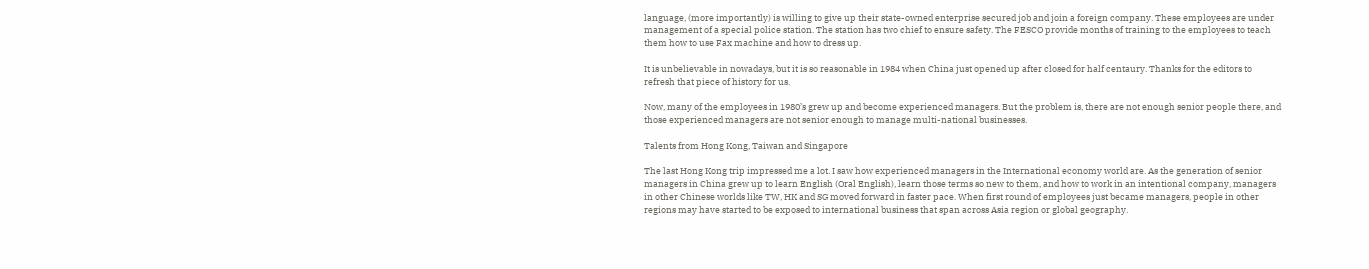language, (more importantly) is willing to give up their state-owned enterprise secured job and join a foreign company. These employees are under management of a special police station. The station has two chief to ensure safety. The FESCO provide months of training to the employees to teach them how to use Fax machine and how to dress up.

It is unbelievable in nowadays, but it is so reasonable in 1984 when China just opened up after closed for half centaury. Thanks for the editors to refresh that piece of history for us.

Now, many of the employees in 1980’s grew up and become experienced managers. But the problem is, there are not enough senior people there, and those experienced managers are not senior enough to manage multi-national businesses.

Talents from Hong Kong, Taiwan and Singapore

The last Hong Kong trip impressed me a lot. I saw how experienced managers in the International economy world are. As the generation of senior managers in China grew up to learn English (Oral English), learn those terms so new to them, and how to work in an intentional company, managers in other Chinese worlds like TW, HK and SG moved forward in faster pace. When first round of employees just became managers, people in other regions may have started to be exposed to international business that span across Asia region or global geography.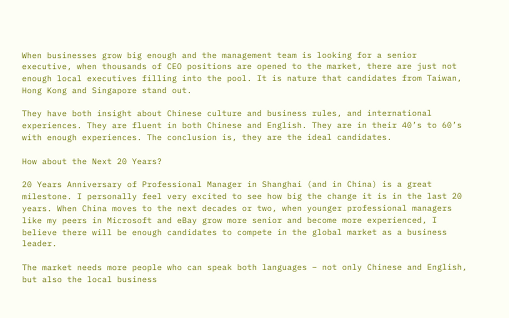When businesses grow big enough and the management team is looking for a senior executive, when thousands of CEO positions are opened to the market, there are just not enough local executives filling into the pool. It is nature that candidates from Taiwan, Hong Kong and Singapore stand out.

They have both insight about Chinese culture and business rules, and international experiences. They are fluent in both Chinese and English. They are in their 40’s to 60’s with enough experiences. The conclusion is, they are the ideal candidates.

How about the Next 20 Years?

20 Years Anniversary of Professional Manager in Shanghai (and in China) is a great milestone. I personally feel very excited to see how big the change it is in the last 20 years. When China moves to the next decades or two, when younger professional managers like my peers in Microsoft and eBay grow more senior and become more experienced, I believe there will be enough candidates to compete in the global market as a business leader.

The market needs more people who can speak both languages – not only Chinese and English, but also the local business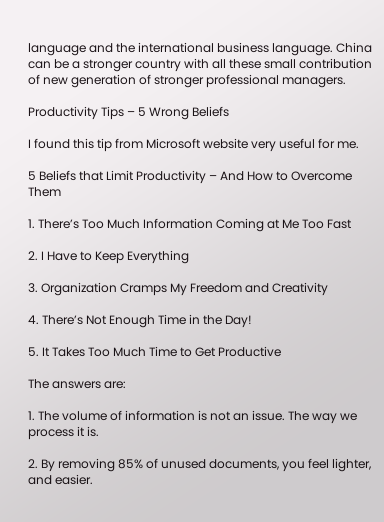language and the international business language. China can be a stronger country with all these small contribution of new generation of stronger professional managers.

Productivity Tips – 5 Wrong Beliefs

I found this tip from Microsoft website very useful for me.

5 Beliefs that Limit Productivity – And How to Overcome Them

1. There’s Too Much Information Coming at Me Too Fast

2. I Have to Keep Everything

3. Organization Cramps My Freedom and Creativity

4. There’s Not Enough Time in the Day!

5. It Takes Too Much Time to Get Productive

The answers are:

1. The volume of information is not an issue. The way we process it is.

2. By removing 85% of unused documents, you feel lighter, and easier.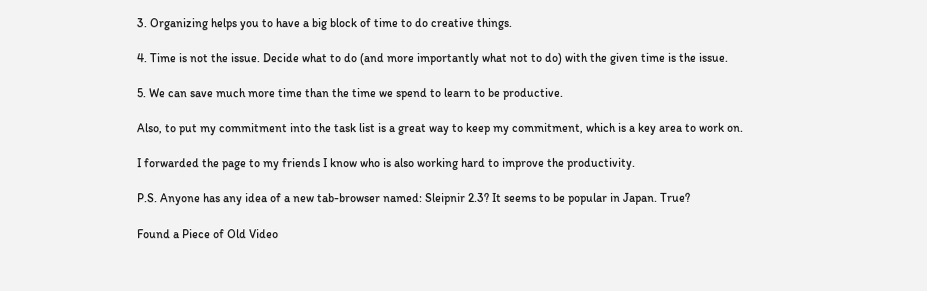3. Organizing helps you to have a big block of time to do creative things.

4. Time is not the issue. Decide what to do (and more importantly what not to do) with the given time is the issue.

5. We can save much more time than the time we spend to learn to be productive.

Also, to put my commitment into the task list is a great way to keep my commitment, which is a key area to work on.

I forwarded the page to my friends I know who is also working hard to improve the productivity.

P.S. Anyone has any idea of a new tab-browser named: Sleipnir 2.3? It seems to be popular in Japan. True?

Found a Piece of Old Video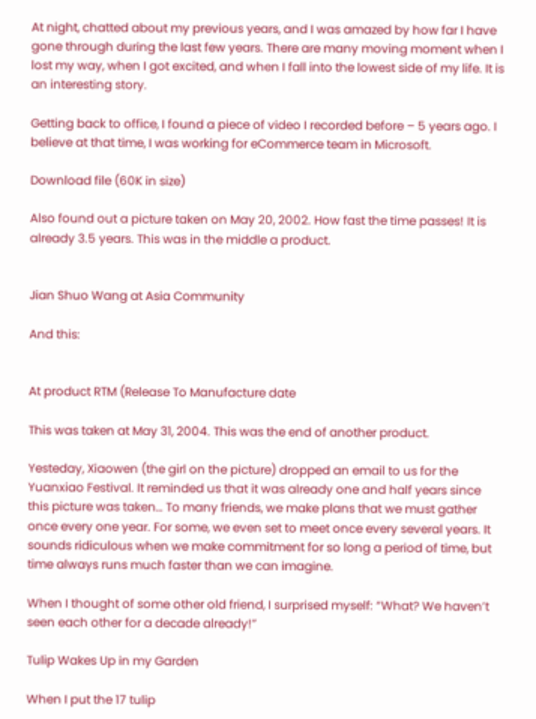At night, chatted about my previous years, and I was amazed by how far I have gone through during the last few years. There are many moving moment when I lost my way, when I got excited, and when I fall into the lowest side of my life. It is an interesting story.

Getting back to office, I found a piece of video I recorded before – 5 years ago. I believe at that time, I was working for eCommerce team in Microsoft.

Download file (60K in size)

Also found out a picture taken on May 20, 2002. How fast the time passes! It is already 3.5 years. This was in the middle a product.


Jian Shuo Wang at Asia Community

And this:


At product RTM (Release To Manufacture date

This was taken at May 31, 2004. This was the end of another product.

Yesteday, Xiaowen (the girl on the picture) dropped an email to us for the Yuanxiao Festival. It reminded us that it was already one and half years since this picture was taken… To many friends, we make plans that we must gather once every one year. For some, we even set to meet once every several years. It sounds ridiculous when we make commitment for so long a period of time, but time always runs much faster than we can imagine.

When I thought of some other old friend, I surprised myself: “What? We haven’t seen each other for a decade already!”

Tulip Wakes Up in my Garden

When I put the 17 tulip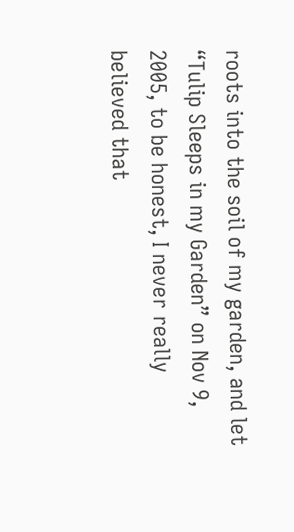roots into the soil of my garden, and let “Tulip Sleeps in my Garden” on Nov 9, 2005, to be honest, I never really believed that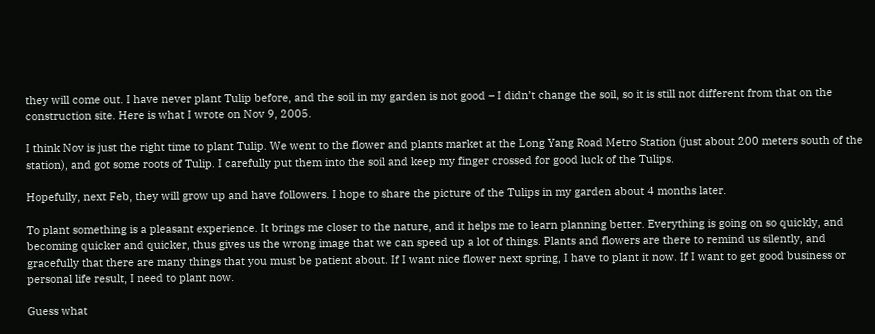they will come out. I have never plant Tulip before, and the soil in my garden is not good – I didn’t change the soil, so it is still not different from that on the construction site. Here is what I wrote on Nov 9, 2005.

I think Nov is just the right time to plant Tulip. We went to the flower and plants market at the Long Yang Road Metro Station (just about 200 meters south of the station), and got some roots of Tulip. I carefully put them into the soil and keep my finger crossed for good luck of the Tulips.

Hopefully, next Feb, they will grow up and have followers. I hope to share the picture of the Tulips in my garden about 4 months later.

To plant something is a pleasant experience. It brings me closer to the nature, and it helps me to learn planning better. Everything is going on so quickly, and becoming quicker and quicker, thus gives us the wrong image that we can speed up a lot of things. Plants and flowers are there to remind us silently, and gracefully that there are many things that you must be patient about. If I want nice flower next spring, I have to plant it now. If I want to get good business or personal life result, I need to plant now.

Guess what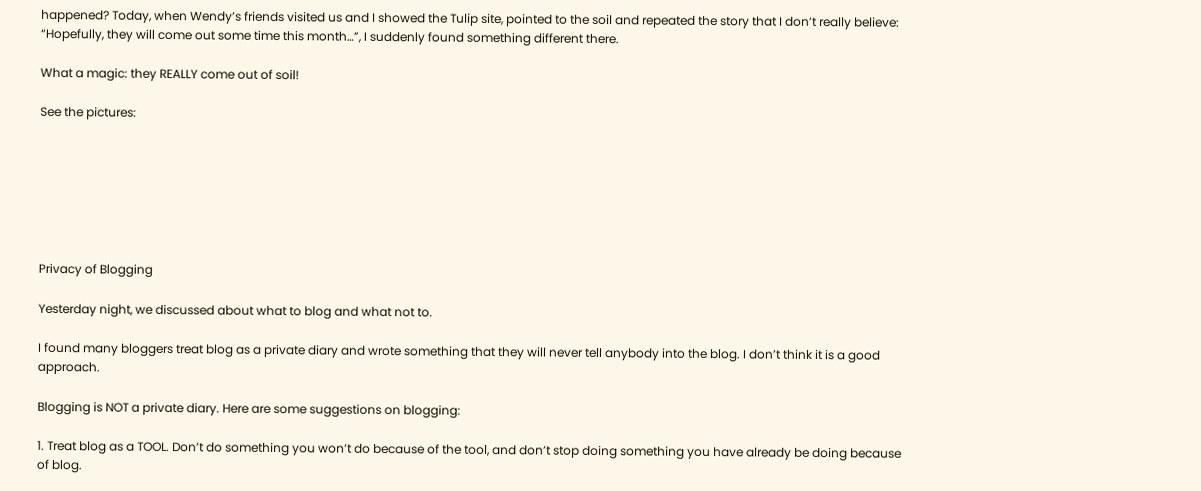happened? Today, when Wendy’s friends visited us and I showed the Tulip site, pointed to the soil and repeated the story that I don’t really believe: “Hopefully, they will come out some time this month…”, I suddenly found something different there.

What a magic: they REALLY come out of soil!

See the pictures:







Privacy of Blogging

Yesterday night, we discussed about what to blog and what not to.

I found many bloggers treat blog as a private diary and wrote something that they will never tell anybody into the blog. I don’t think it is a good approach.

Blogging is NOT a private diary. Here are some suggestions on blogging:

1. Treat blog as a TOOL. Don’t do something you won’t do because of the tool, and don’t stop doing something you have already be doing because of blog.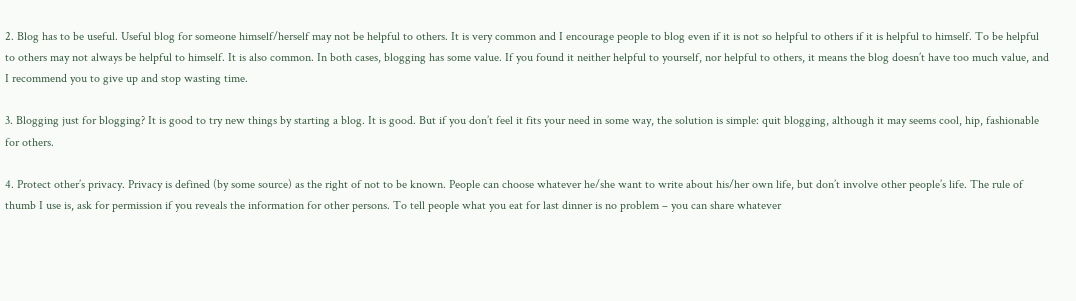2. Blog has to be useful. Useful blog for someone himself/herself may not be helpful to others. It is very common and I encourage people to blog even if it is not so helpful to others if it is helpful to himself. To be helpful to others may not always be helpful to himself. It is also common. In both cases, blogging has some value. If you found it neither helpful to yourself, nor helpful to others, it means the blog doesn’t have too much value, and I recommend you to give up and stop wasting time.

3. Blogging just for blogging? It is good to try new things by starting a blog. It is good. But if you don’t feel it fits your need in some way, the solution is simple: quit blogging, although it may seems cool, hip, fashionable for others.

4. Protect other’s privacy. Privacy is defined (by some source) as the right of not to be known. People can choose whatever he/she want to write about his/her own life, but don’t involve other people’s life. The rule of thumb I use is, ask for permission if you reveals the information for other persons. To tell people what you eat for last dinner is no problem – you can share whatever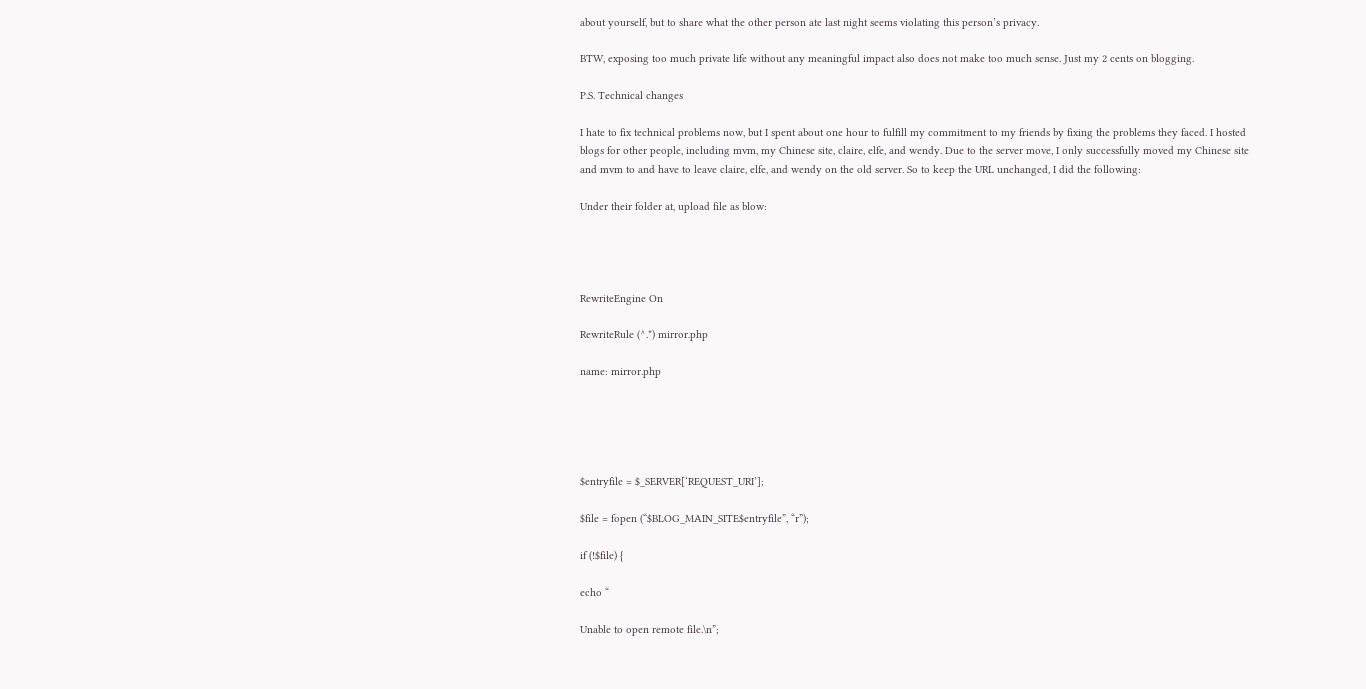about yourself, but to share what the other person ate last night seems violating this person’s privacy.

BTW, exposing too much private life without any meaningful impact also does not make too much sense. Just my 2 cents on blogging.

P.S. Technical changes

I hate to fix technical problems now, but I spent about one hour to fulfill my commitment to my friends by fixing the problems they faced. I hosted blogs for other people, including mvm, my Chinese site, claire, elfe, and wendy. Due to the server move, I only successfully moved my Chinese site and mvm to and have to leave claire, elfe, and wendy on the old server. So to keep the URL unchanged, I did the following:

Under their folder at, upload file as blow:




RewriteEngine On

RewriteRule (^.*) mirror.php

name: mirror.php





$entryfile = $_SERVER[‘REQUEST_URI’];

$file = fopen (“$BLOG_MAIN_SITE$entryfile”, “r”);

if (!$file) {

echo “

Unable to open remote file.\n”;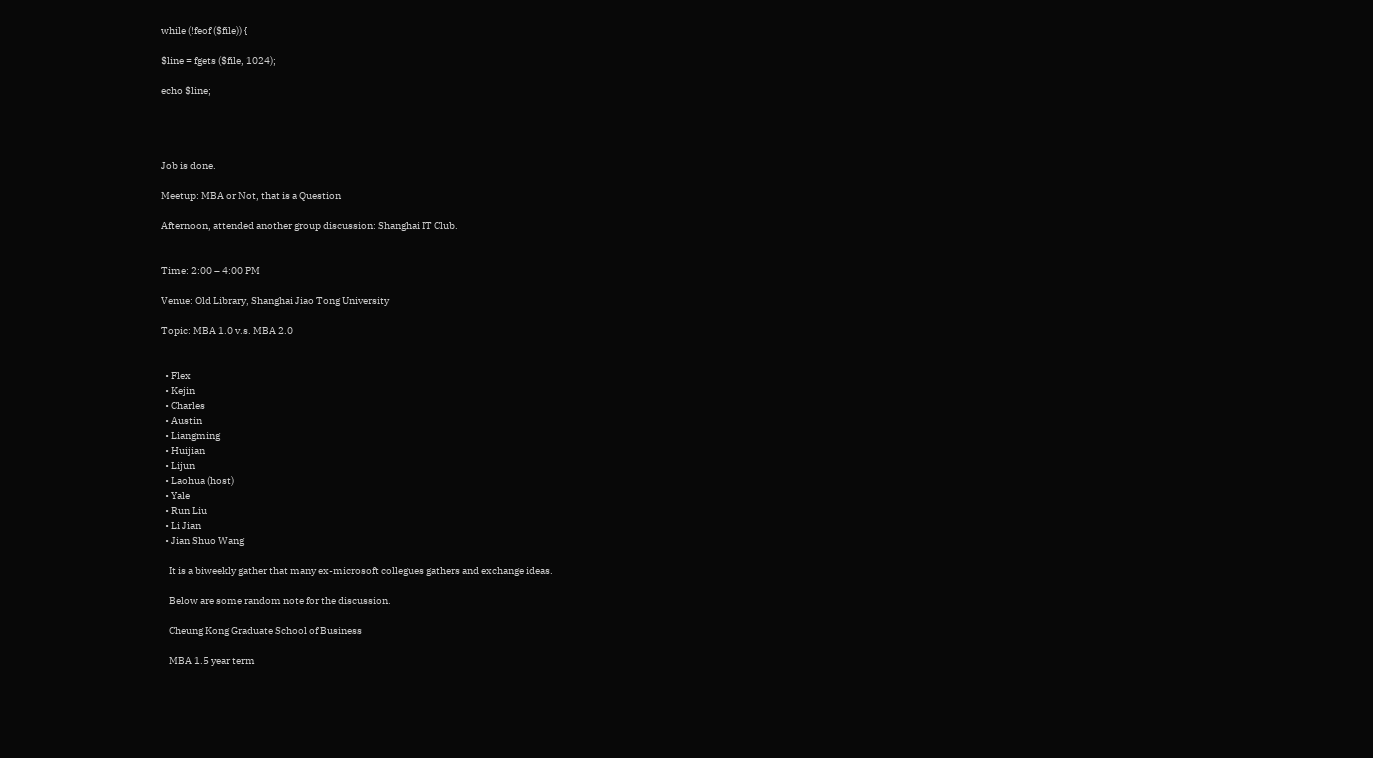while (!feof ($file)) {

$line = fgets ($file, 1024);

echo $line;




Job is done.

Meetup: MBA or Not, that is a Question

Afternoon, attended another group discussion: Shanghai IT Club.


Time: 2:00 – 4:00 PM

Venue: Old Library, Shanghai Jiao Tong University

Topic: MBA 1.0 v.s. MBA 2.0


  • Flex
  • Kejin
  • Charles
  • Austin
  • Liangming
  • Huijian
  • Lijun
  • Laohua (host)
  • Yale
  • Run Liu
  • Li Jian
  • Jian Shuo Wang

    It is a biweekly gather that many ex-microsoft collegues gathers and exchange ideas.

    Below are some random note for the discussion.

    Cheung Kong Graduate School of Business

    MBA 1.5 year term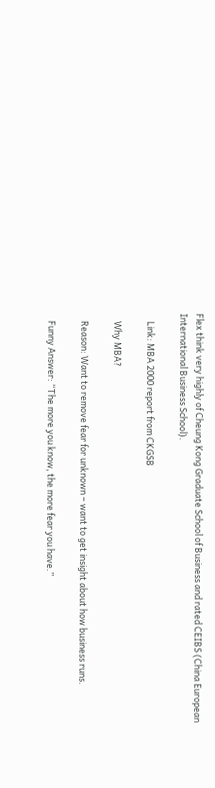Flex think very highly of Cheung Kong Graduate School of Business and rated CEIBS (China European International Business School).

    Link: MBA 2000 report from CKGSB

    Why MBA?

    Reason: Want to remove fear for unknown – want to get insight about how business runs.

    Funny Answer: “The more you know, the more fear you have.”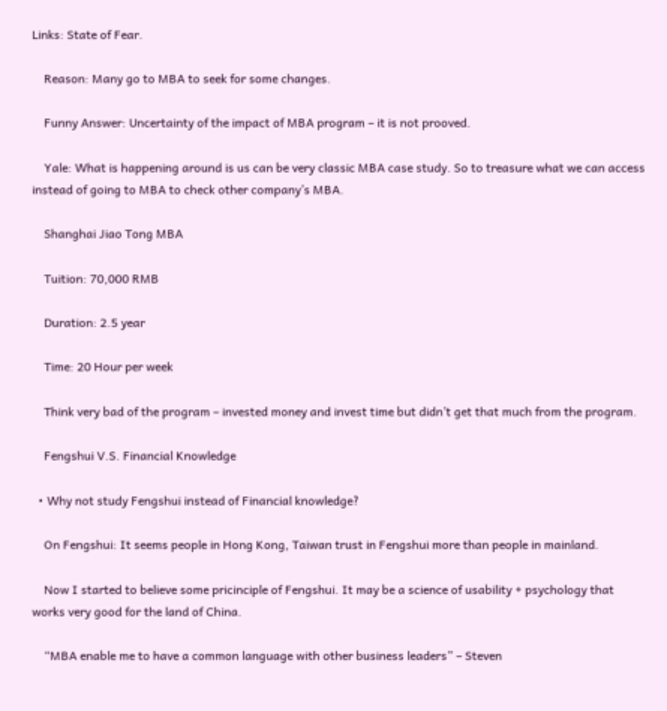Links: State of Fear.

    Reason: Many go to MBA to seek for some changes.

    Funny Answer: Uncertainty of the impact of MBA program – it is not prooved.

    Yale: What is happening around is us can be very classic MBA case study. So to treasure what we can access instead of going to MBA to check other company’s MBA.

    Shanghai Jiao Tong MBA

    Tuition: 70,000 RMB

    Duration: 2.5 year

    Time: 20 Hour per week

    Think very bad of the program – invested money and invest time but didn’t get that much from the program.

    Fengshui V.S. Financial Knowledge

  • Why not study Fengshui instead of Financial knowledge?

    On Fengshui: It seems people in Hong Kong, Taiwan trust in Fengshui more than people in mainland.

    Now I started to believe some pricinciple of Fengshui. It may be a science of usability + psychology that works very good for the land of China.

    “MBA enable me to have a common language with other business leaders” – Steven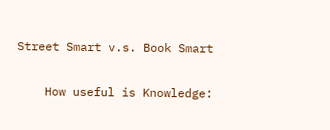Street Smart v.s. Book Smart

    How useful is Knowledge: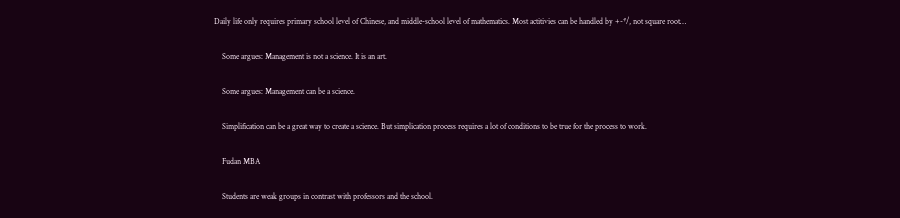Daily life only requires primary school level of Chinese, and middle-school level of mathematics. Most actitivies can be handled by +-*/, not square root…

    Some argues: Management is not a science. It is an art.

    Some argues: Management can be a science.

    Simplification can be a great way to create a science. But simplication process requires a lot of conditions to be true for the process to work.

    Fudan MBA

    Students are weak groups in contrast with professors and the school.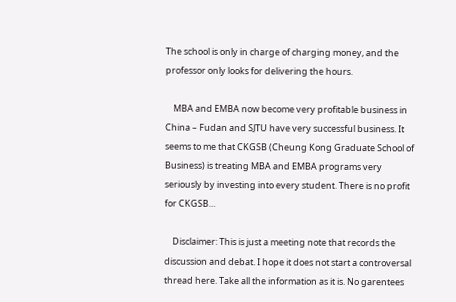The school is only in charge of charging money, and the professor only looks for delivering the hours.

    MBA and EMBA now become very profitable business in China – Fudan and SJTU have very successful business. It seems to me that CKGSB (Cheung Kong Graduate School of Business) is treating MBA and EMBA programs very seriously by investing into every student. There is no profit for CKGSB…

    Disclaimer: This is just a meeting note that records the discussion and debat. I hope it does not start a controversal thread here. Take all the information as it is. No garentees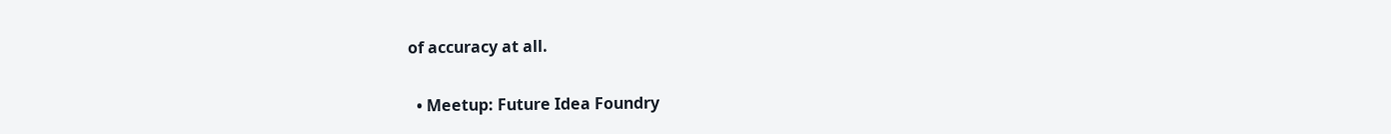of accuracy at all.

  • Meetup: Future Idea Foundry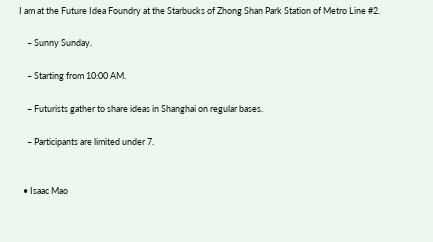I am at the Future Idea Foundry at the Starbucks of Zhong Shan Park Station of Metro Line #2.

    – Sunny Sunday.

    – Starting from 10:00 AM.

    – Futurists gather to share ideas in Shanghai on regular bases.

    – Participants are limited under 7.


  • Isaac Mao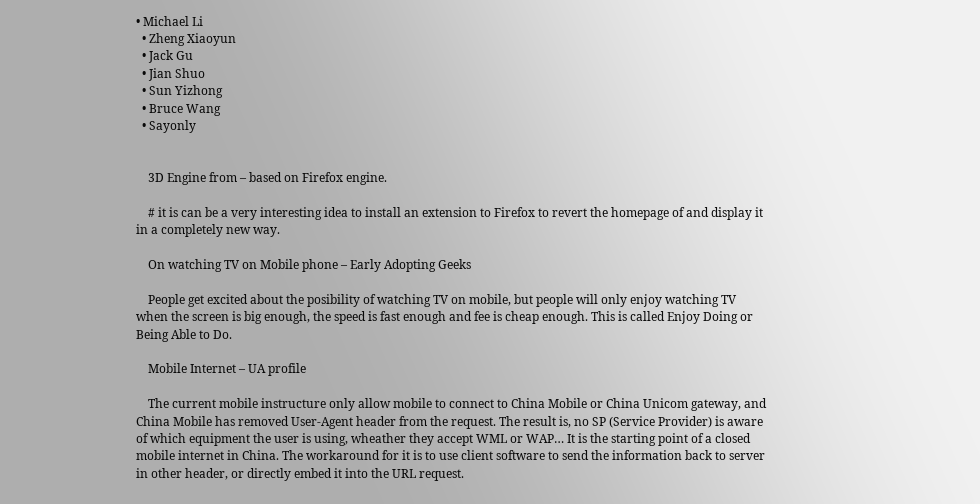• Michael Li
  • Zheng Xiaoyun
  • Jack Gu
  • Jian Shuo
  • Sun Yizhong
  • Bruce Wang
  • Sayonly


    3D Engine from – based on Firefox engine.

    # it is can be a very interesting idea to install an extension to Firefox to revert the homepage of and display it in a completely new way.

    On watching TV on Mobile phone – Early Adopting Geeks

    People get excited about the posibility of watching TV on mobile, but people will only enjoy watching TV when the screen is big enough, the speed is fast enough and fee is cheap enough. This is called Enjoy Doing or Being Able to Do.

    Mobile Internet – UA profile

    The current mobile instructure only allow mobile to connect to China Mobile or China Unicom gateway, and China Mobile has removed User-Agent header from the request. The result is, no SP (Service Provider) is aware of which equipment the user is using, wheather they accept WML or WAP… It is the starting point of a closed mobile internet in China. The workaround for it is to use client software to send the information back to server in other header, or directly embed it into the URL request.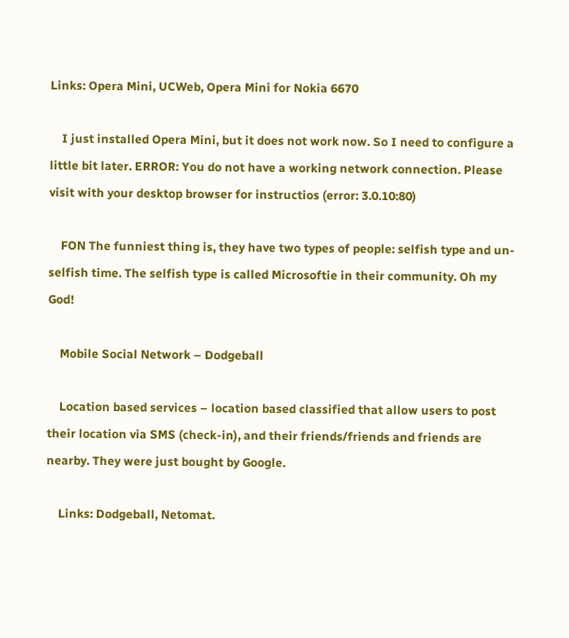Links: Opera Mini, UCWeb, Opera Mini for Nokia 6670

    I just installed Opera Mini, but it does not work now. So I need to configure a little bit later. ERROR: You do not have a working network connection. Please visit with your desktop browser for instructios (error: 3.0.10:80)

    FON The funniest thing is, they have two types of people: selfish type and un-selfish time. The selfish type is called Microsoftie in their community. Oh my God!

    Mobile Social Network – Dodgeball

    Location based services – location based classified that allow users to post their location via SMS (check-in), and their friends/friends and friends are nearby. They were just bought by Google.

    Links: Dodgeball, Netomat.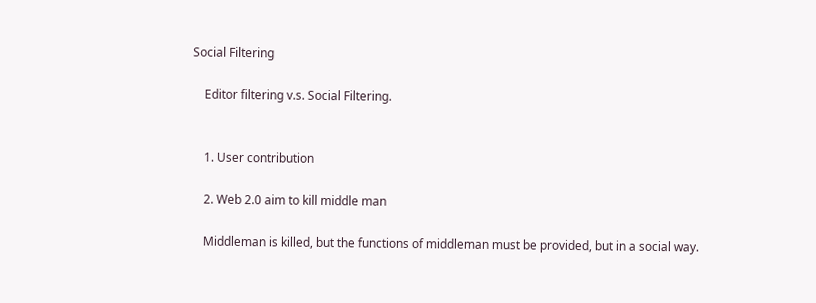Social Filtering

    Editor filtering v.s. Social Filtering.


    1. User contribution

    2. Web 2.0 aim to kill middle man

    Middleman is killed, but the functions of middleman must be provided, but in a social way.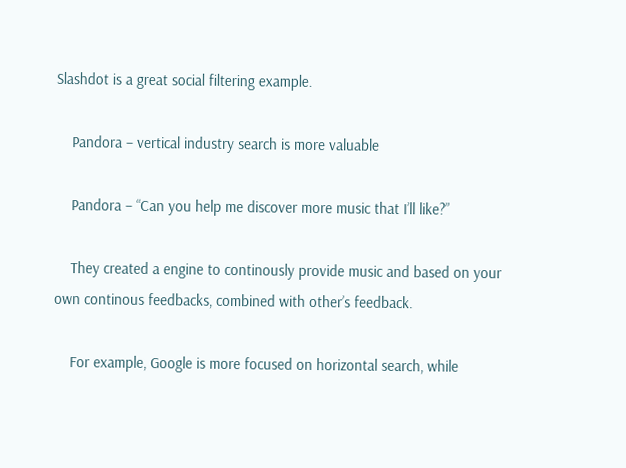Slashdot is a great social filtering example.

    Pandora – vertical industry search is more valuable

    Pandora – “Can you help me discover more music that I’ll like?”

    They created a engine to continously provide music and based on your own continous feedbacks, combined with other’s feedback.

    For example, Google is more focused on horizontal search, while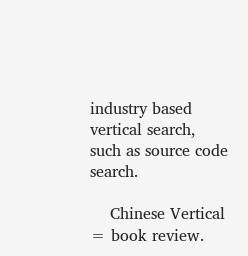industry based vertical search, such as source code search.

    Chinese Vertical = book review.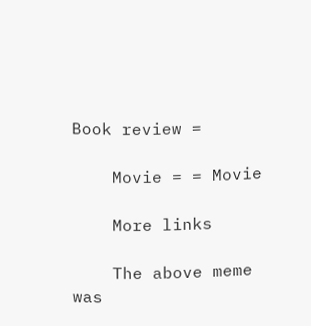Book review =

    Movie = = Movie

    More links

    The above meme was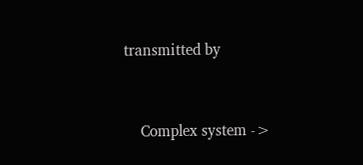transmitted by


    Complex system ->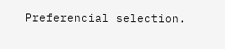Preferencial selection.